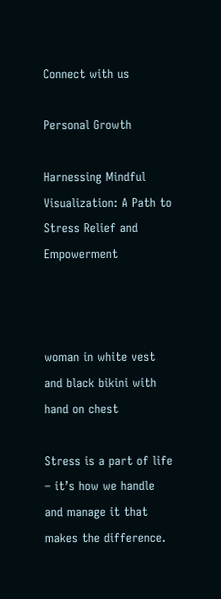Connect with us

Personal Growth

Harnessing Mindful Visualization: A Path to Stress Relief and Empowerment



woman in white vest and black bikini with hand on chest

Stress is a part of life – it’s how we handle and manage it that makes the difference.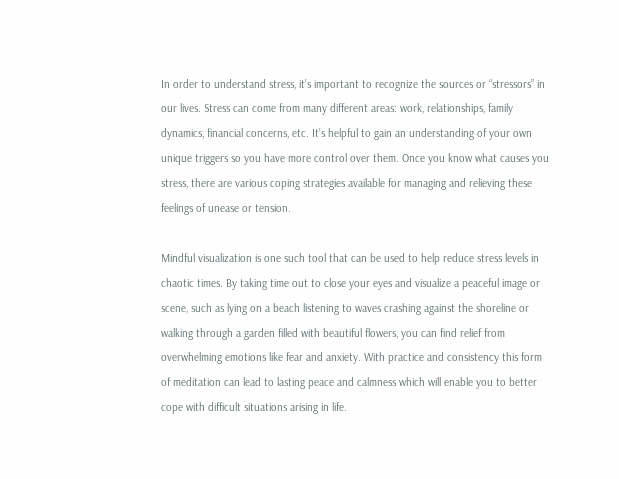In order to understand stress, it’s important to recognize the sources or “stressors” in our lives. Stress can come from many different areas: work, relationships, family dynamics, financial concerns, etc. It’s helpful to gain an understanding of your own unique triggers so you have more control over them. Once you know what causes you stress, there are various coping strategies available for managing and relieving these feelings of unease or tension.

Mindful visualization is one such tool that can be used to help reduce stress levels in chaotic times. By taking time out to close your eyes and visualize a peaceful image or scene, such as lying on a beach listening to waves crashing against the shoreline or walking through a garden filled with beautiful flowers, you can find relief from overwhelming emotions like fear and anxiety. With practice and consistency this form of meditation can lead to lasting peace and calmness which will enable you to better cope with difficult situations arising in life.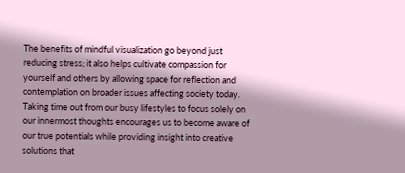The benefits of mindful visualization go beyond just reducing stress; it also helps cultivate compassion for yourself and others by allowing space for reflection and contemplation on broader issues affecting society today. Taking time out from our busy lifestyles to focus solely on our innermost thoughts encourages us to become aware of our true potentials while providing insight into creative solutions that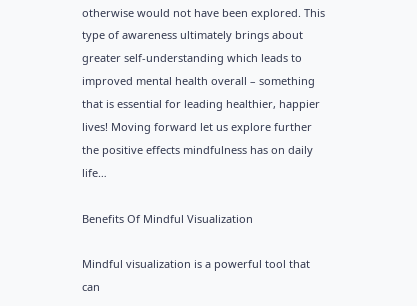otherwise would not have been explored. This type of awareness ultimately brings about greater self-understanding which leads to improved mental health overall – something that is essential for leading healthier, happier lives! Moving forward let us explore further the positive effects mindfulness has on daily life…

Benefits Of Mindful Visualization

Mindful visualization is a powerful tool that can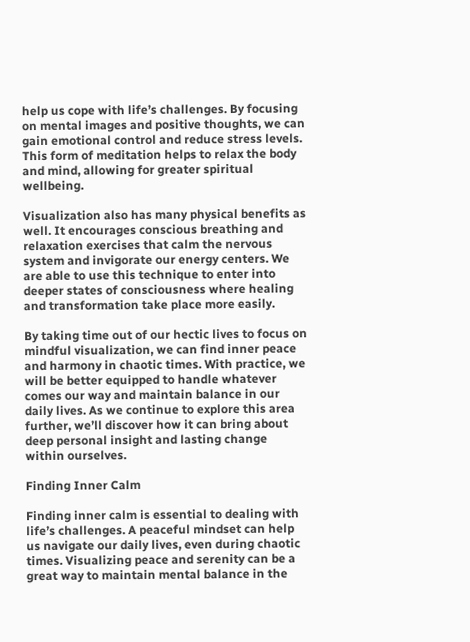help us cope with life’s challenges. By focusing on mental images and positive thoughts, we can gain emotional control and reduce stress levels. This form of meditation helps to relax the body and mind, allowing for greater spiritual wellbeing.

Visualization also has many physical benefits as well. It encourages conscious breathing and relaxation exercises that calm the nervous system and invigorate our energy centers. We are able to use this technique to enter into deeper states of consciousness where healing and transformation take place more easily.

By taking time out of our hectic lives to focus on mindful visualization, we can find inner peace and harmony in chaotic times. With practice, we will be better equipped to handle whatever comes our way and maintain balance in our daily lives. As we continue to explore this area further, we’ll discover how it can bring about deep personal insight and lasting change within ourselves.

Finding Inner Calm

Finding inner calm is essential to dealing with life’s challenges. A peaceful mindset can help us navigate our daily lives, even during chaotic times. Visualizing peace and serenity can be a great way to maintain mental balance in the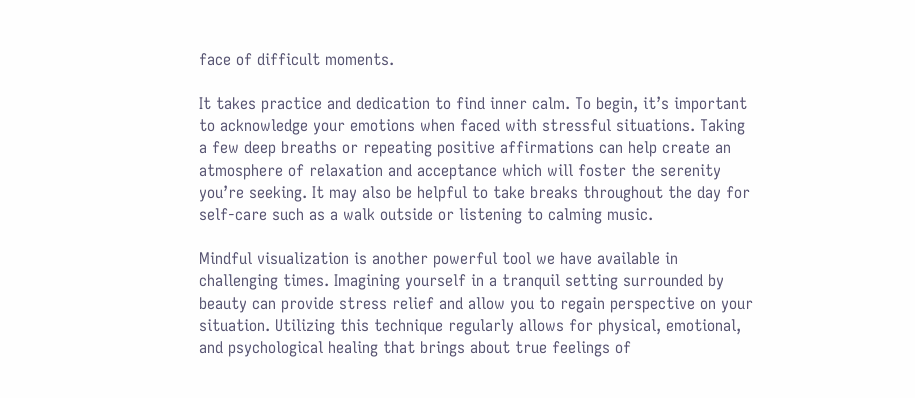face of difficult moments.

It takes practice and dedication to find inner calm. To begin, it’s important to acknowledge your emotions when faced with stressful situations. Taking a few deep breaths or repeating positive affirmations can help create an atmosphere of relaxation and acceptance which will foster the serenity you’re seeking. It may also be helpful to take breaks throughout the day for self-care such as a walk outside or listening to calming music.

Mindful visualization is another powerful tool we have available in challenging times. Imagining yourself in a tranquil setting surrounded by beauty can provide stress relief and allow you to regain perspective on your situation. Utilizing this technique regularly allows for physical, emotional, and psychological healing that brings about true feelings of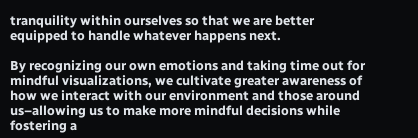tranquility within ourselves so that we are better equipped to handle whatever happens next.

By recognizing our own emotions and taking time out for mindful visualizations, we cultivate greater awareness of how we interact with our environment and those around us–allowing us to make more mindful decisions while fostering a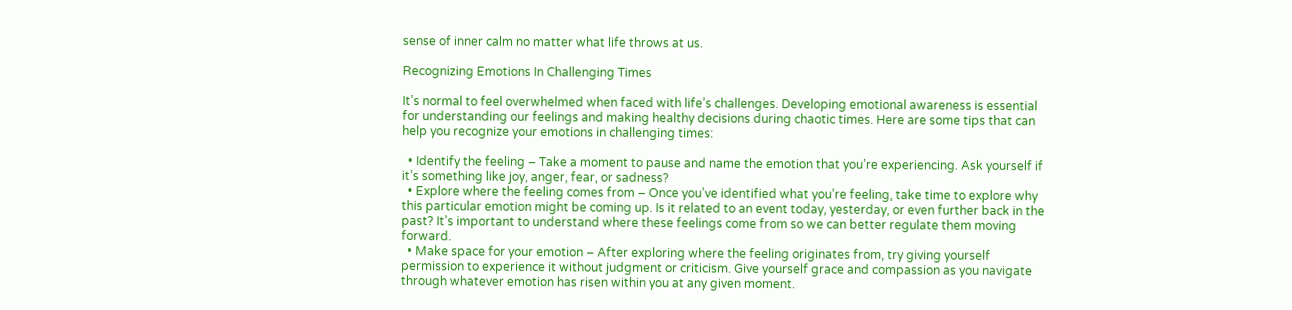sense of inner calm no matter what life throws at us.

Recognizing Emotions In Challenging Times

It’s normal to feel overwhelmed when faced with life’s challenges. Developing emotional awareness is essential for understanding our feelings and making healthy decisions during chaotic times. Here are some tips that can help you recognize your emotions in challenging times:

  • Identify the feeling – Take a moment to pause and name the emotion that you’re experiencing. Ask yourself if it’s something like joy, anger, fear, or sadness?
  • Explore where the feeling comes from – Once you’ve identified what you’re feeling, take time to explore why this particular emotion might be coming up. Is it related to an event today, yesterday, or even further back in the past? It’s important to understand where these feelings come from so we can better regulate them moving forward.
  • Make space for your emotion – After exploring where the feeling originates from, try giving yourself permission to experience it without judgment or criticism. Give yourself grace and compassion as you navigate through whatever emotion has risen within you at any given moment.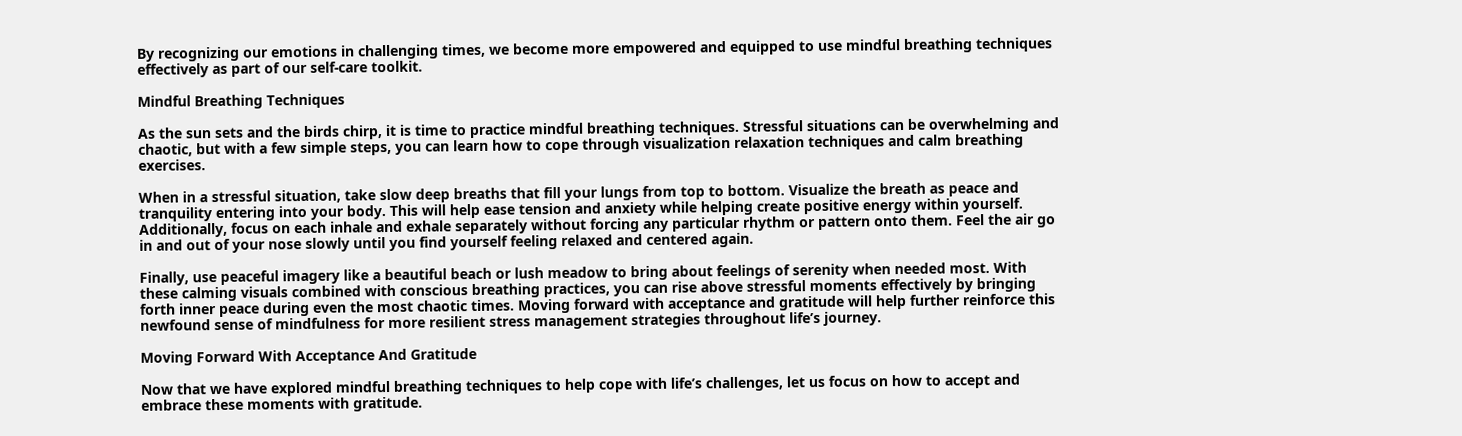By recognizing our emotions in challenging times, we become more empowered and equipped to use mindful breathing techniques effectively as part of our self-care toolkit.

Mindful Breathing Techniques

As the sun sets and the birds chirp, it is time to practice mindful breathing techniques. Stressful situations can be overwhelming and chaotic, but with a few simple steps, you can learn how to cope through visualization relaxation techniques and calm breathing exercises.

When in a stressful situation, take slow deep breaths that fill your lungs from top to bottom. Visualize the breath as peace and tranquility entering into your body. This will help ease tension and anxiety while helping create positive energy within yourself. Additionally, focus on each inhale and exhale separately without forcing any particular rhythm or pattern onto them. Feel the air go in and out of your nose slowly until you find yourself feeling relaxed and centered again.

Finally, use peaceful imagery like a beautiful beach or lush meadow to bring about feelings of serenity when needed most. With these calming visuals combined with conscious breathing practices, you can rise above stressful moments effectively by bringing forth inner peace during even the most chaotic times. Moving forward with acceptance and gratitude will help further reinforce this newfound sense of mindfulness for more resilient stress management strategies throughout life’s journey.

Moving Forward With Acceptance And Gratitude

Now that we have explored mindful breathing techniques to help cope with life’s challenges, let us focus on how to accept and embrace these moments with gratitude.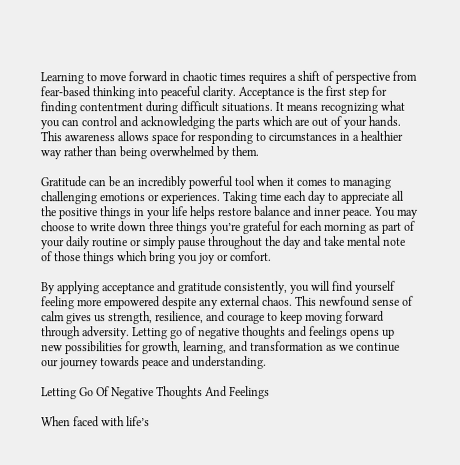Learning to move forward in chaotic times requires a shift of perspective from fear-based thinking into peaceful clarity. Acceptance is the first step for finding contentment during difficult situations. It means recognizing what you can control and acknowledging the parts which are out of your hands. This awareness allows space for responding to circumstances in a healthier way rather than being overwhelmed by them.

Gratitude can be an incredibly powerful tool when it comes to managing challenging emotions or experiences. Taking time each day to appreciate all the positive things in your life helps restore balance and inner peace. You may choose to write down three things you’re grateful for each morning as part of your daily routine or simply pause throughout the day and take mental note of those things which bring you joy or comfort.

By applying acceptance and gratitude consistently, you will find yourself feeling more empowered despite any external chaos. This newfound sense of calm gives us strength, resilience, and courage to keep moving forward through adversity. Letting go of negative thoughts and feelings opens up new possibilities for growth, learning, and transformation as we continue our journey towards peace and understanding.

Letting Go Of Negative Thoughts And Feelings

When faced with life’s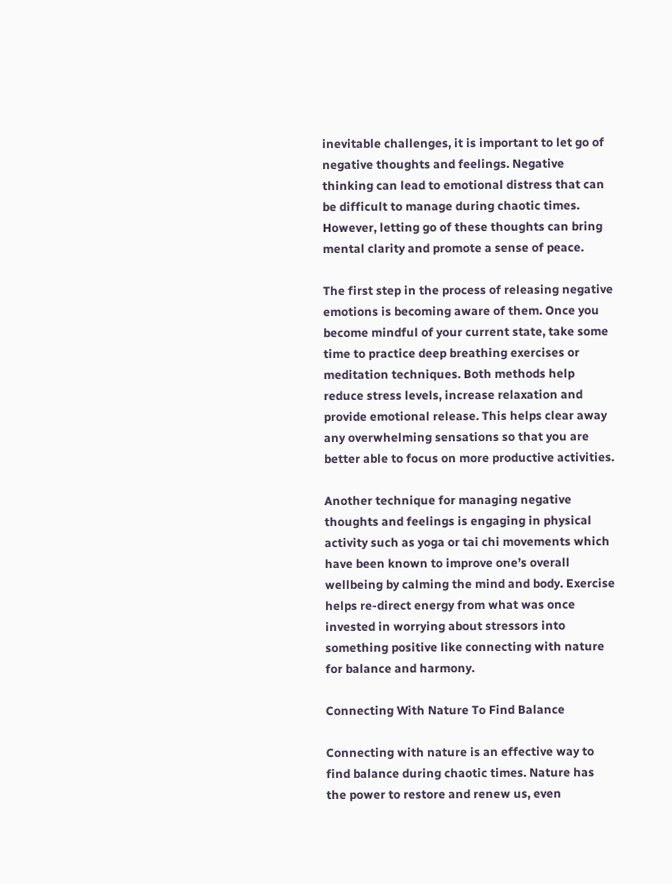inevitable challenges, it is important to let go of negative thoughts and feelings. Negative thinking can lead to emotional distress that can be difficult to manage during chaotic times. However, letting go of these thoughts can bring mental clarity and promote a sense of peace.

The first step in the process of releasing negative emotions is becoming aware of them. Once you become mindful of your current state, take some time to practice deep breathing exercises or meditation techniques. Both methods help reduce stress levels, increase relaxation and provide emotional release. This helps clear away any overwhelming sensations so that you are better able to focus on more productive activities.

Another technique for managing negative thoughts and feelings is engaging in physical activity such as yoga or tai chi movements which have been known to improve one’s overall wellbeing by calming the mind and body. Exercise helps re-direct energy from what was once invested in worrying about stressors into something positive like connecting with nature for balance and harmony.

Connecting With Nature To Find Balance

Connecting with nature is an effective way to find balance during chaotic times. Nature has the power to restore and renew us, even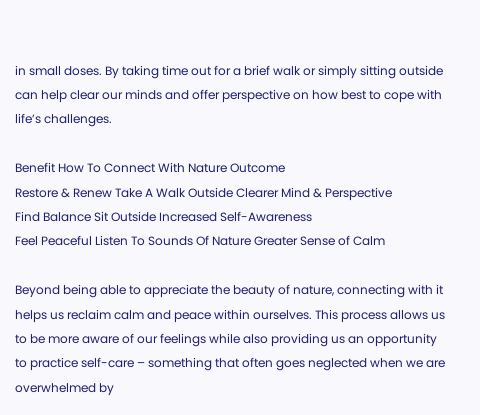in small doses. By taking time out for a brief walk or simply sitting outside can help clear our minds and offer perspective on how best to cope with life’s challenges.

Benefit How To Connect With Nature Outcome
Restore & Renew Take A Walk Outside Clearer Mind & Perspective
Find Balance Sit Outside Increased Self-Awareness
Feel Peaceful Listen To Sounds Of Nature Greater Sense of Calm

Beyond being able to appreciate the beauty of nature, connecting with it helps us reclaim calm and peace within ourselves. This process allows us to be more aware of our feelings while also providing us an opportunity to practice self-care – something that often goes neglected when we are overwhelmed by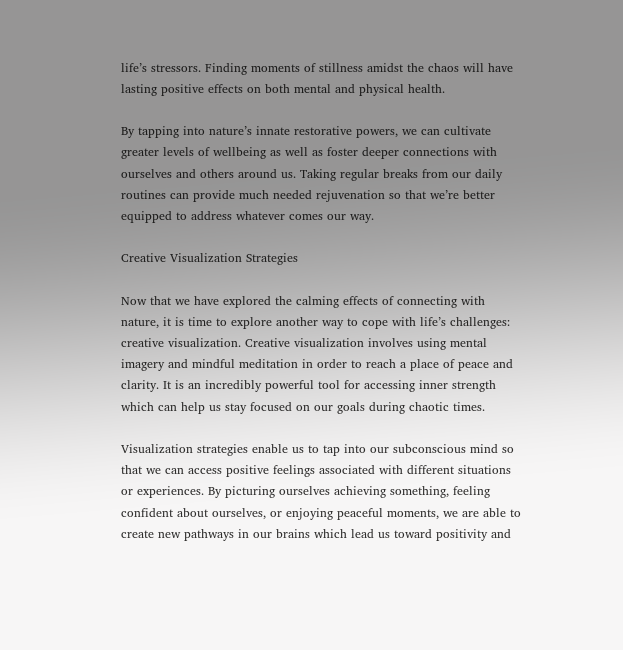life’s stressors. Finding moments of stillness amidst the chaos will have lasting positive effects on both mental and physical health.

By tapping into nature’s innate restorative powers, we can cultivate greater levels of wellbeing as well as foster deeper connections with ourselves and others around us. Taking regular breaks from our daily routines can provide much needed rejuvenation so that we’re better equipped to address whatever comes our way.

Creative Visualization Strategies

Now that we have explored the calming effects of connecting with nature, it is time to explore another way to cope with life’s challenges: creative visualization. Creative visualization involves using mental imagery and mindful meditation in order to reach a place of peace and clarity. It is an incredibly powerful tool for accessing inner strength which can help us stay focused on our goals during chaotic times.

Visualization strategies enable us to tap into our subconscious mind so that we can access positive feelings associated with different situations or experiences. By picturing ourselves achieving something, feeling confident about ourselves, or enjoying peaceful moments, we are able to create new pathways in our brains which lead us toward positivity and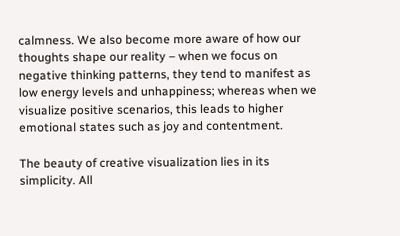calmness. We also become more aware of how our thoughts shape our reality – when we focus on negative thinking patterns, they tend to manifest as low energy levels and unhappiness; whereas when we visualize positive scenarios, this leads to higher emotional states such as joy and contentment.

The beauty of creative visualization lies in its simplicity. All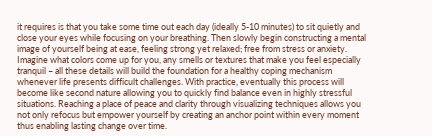it requires is that you take some time out each day (ideally 5-10 minutes) to sit quietly and close your eyes while focusing on your breathing. Then slowly begin constructing a mental image of yourself being at ease, feeling strong yet relaxed; free from stress or anxiety. Imagine what colors come up for you, any smells or textures that make you feel especially tranquil – all these details will build the foundation for a healthy coping mechanism whenever life presents difficult challenges. With practice, eventually this process will become like second nature allowing you to quickly find balance even in highly stressful situations. Reaching a place of peace and clarity through visualizing techniques allows you not only refocus but empower yourself by creating an anchor point within every moment thus enabling lasting change over time.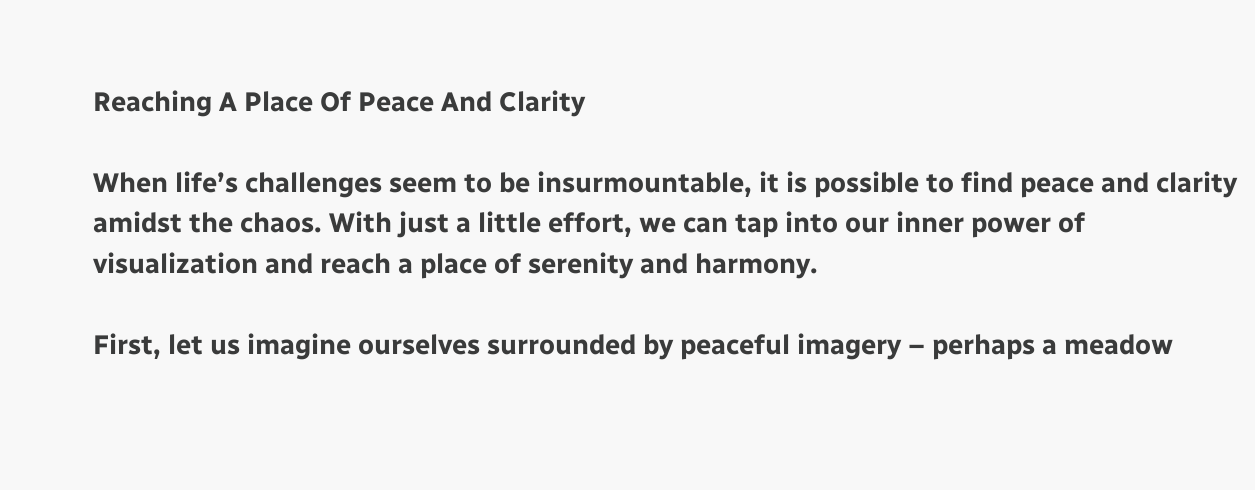Reaching A Place Of Peace And Clarity

When life’s challenges seem to be insurmountable, it is possible to find peace and clarity amidst the chaos. With just a little effort, we can tap into our inner power of visualization and reach a place of serenity and harmony.

First, let us imagine ourselves surrounded by peaceful imagery – perhaps a meadow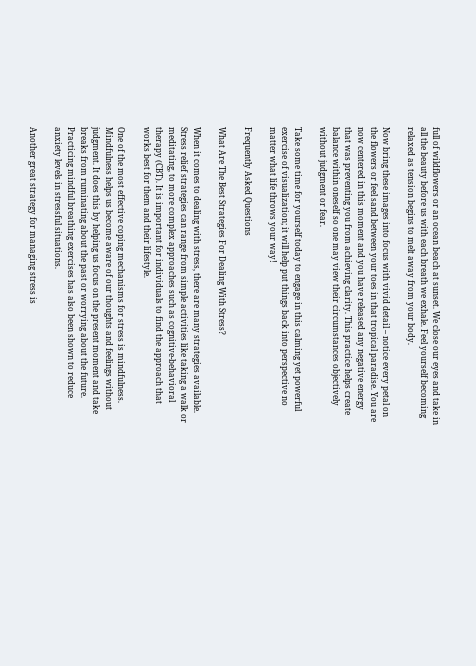full of wildflowers or an ocean beach at sunset. We close our eyes and take in all the beauty before us with each breath we exhale. Feel yourself becoming relaxed as tension begins to melt away from your body.

Now bring these images into focus with vivid detail – notice every petal on the flowers or feel sand between your toes in that tropical paradise. You are now centered in this moment and you have released any negative energy that was preventing you from achieving clarity. This practice helps create balance within oneself so one may view their circumstances objectively without judgment or fear.

Take some time for yourself today to engage in this calming yet powerful exercise of visualization; it will help put things back into perspective no matter what life throws your way!

Frequently Asked Questions

What Are The Best Strategies For Dealing With Stress?

When it comes to dealing with stress, there are many strategies available. Stress relief strategies can range from simple activities like taking a walk or meditating, to more complex approaches such as cognitive-behavioral therapy (CBT). It is important for individuals to find the approach that works best for them and their lifestyle.

One of the most effective coping mechanisms for stress is mindfulness. Mindfulness helps us become aware of our thoughts and feelings without judgment. It does this by helping us focus on the present moment and take breaks from ruminating about the past or worrying about the future. Practicing mindful breathing exercises has also been shown to reduce anxiety levels in stressful situations.

Another great strategy for managing stress is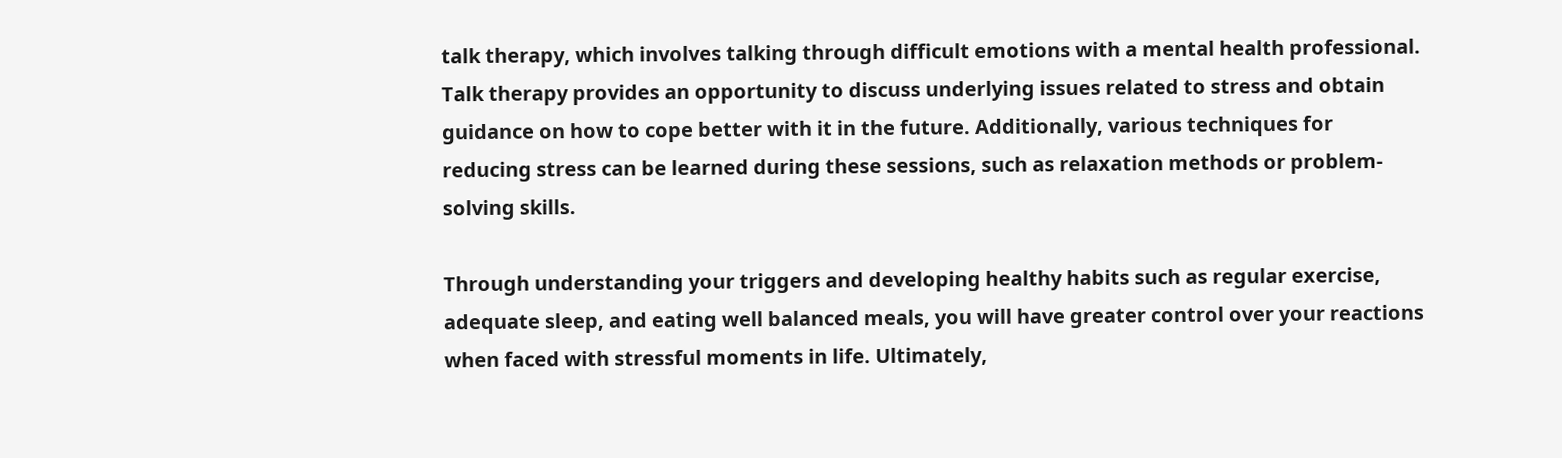talk therapy, which involves talking through difficult emotions with a mental health professional. Talk therapy provides an opportunity to discuss underlying issues related to stress and obtain guidance on how to cope better with it in the future. Additionally, various techniques for reducing stress can be learned during these sessions, such as relaxation methods or problem-solving skills.

Through understanding your triggers and developing healthy habits such as regular exercise, adequate sleep, and eating well balanced meals, you will have greater control over your reactions when faced with stressful moments in life. Ultimately,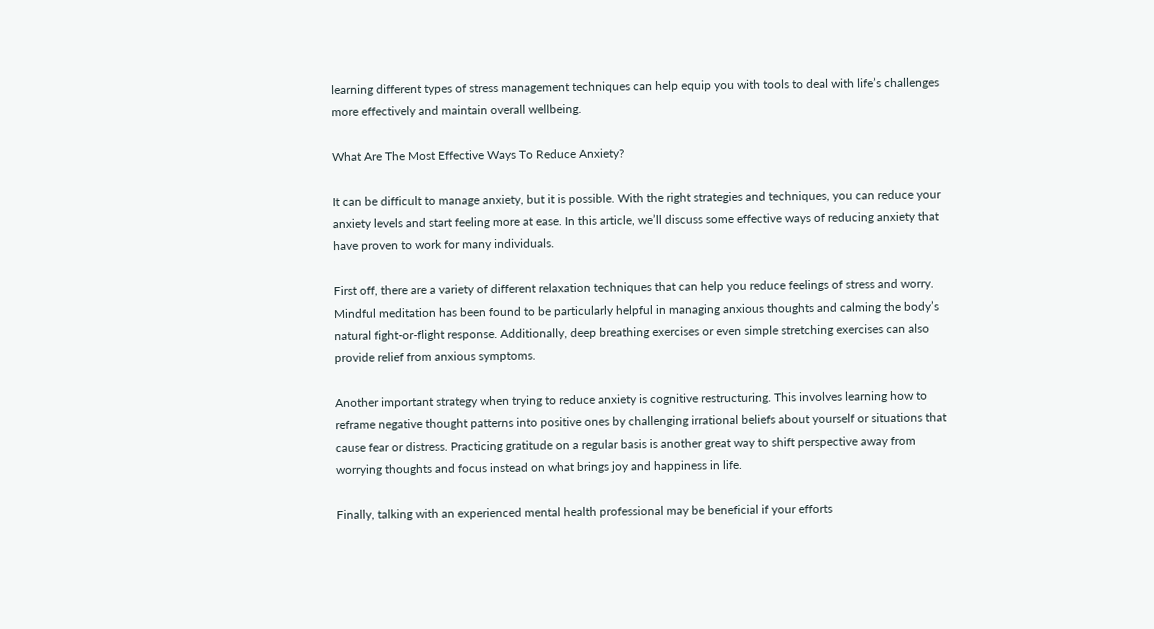learning different types of stress management techniques can help equip you with tools to deal with life’s challenges more effectively and maintain overall wellbeing.

What Are The Most Effective Ways To Reduce Anxiety?

It can be difficult to manage anxiety, but it is possible. With the right strategies and techniques, you can reduce your anxiety levels and start feeling more at ease. In this article, we’ll discuss some effective ways of reducing anxiety that have proven to work for many individuals.

First off, there are a variety of different relaxation techniques that can help you reduce feelings of stress and worry. Mindful meditation has been found to be particularly helpful in managing anxious thoughts and calming the body’s natural fight-or-flight response. Additionally, deep breathing exercises or even simple stretching exercises can also provide relief from anxious symptoms.

Another important strategy when trying to reduce anxiety is cognitive restructuring. This involves learning how to reframe negative thought patterns into positive ones by challenging irrational beliefs about yourself or situations that cause fear or distress. Practicing gratitude on a regular basis is another great way to shift perspective away from worrying thoughts and focus instead on what brings joy and happiness in life.

Finally, talking with an experienced mental health professional may be beneficial if your efforts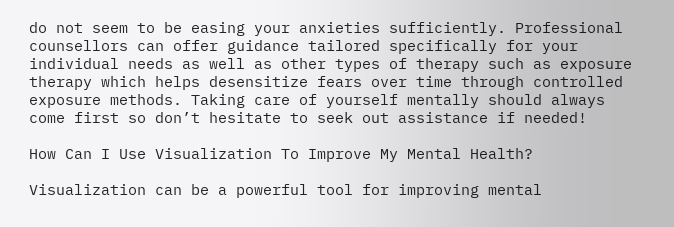do not seem to be easing your anxieties sufficiently. Professional counsellors can offer guidance tailored specifically for your individual needs as well as other types of therapy such as exposure therapy which helps desensitize fears over time through controlled exposure methods. Taking care of yourself mentally should always come first so don’t hesitate to seek out assistance if needed!

How Can I Use Visualization To Improve My Mental Health?

Visualization can be a powerful tool for improving mental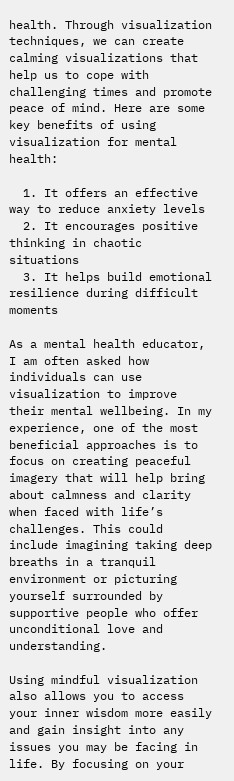health. Through visualization techniques, we can create calming visualizations that help us to cope with challenging times and promote peace of mind. Here are some key benefits of using visualization for mental health:

  1. It offers an effective way to reduce anxiety levels
  2. It encourages positive thinking in chaotic situations
  3. It helps build emotional resilience during difficult moments

As a mental health educator, I am often asked how individuals can use visualization to improve their mental wellbeing. In my experience, one of the most beneficial approaches is to focus on creating peaceful imagery that will help bring about calmness and clarity when faced with life’s challenges. This could include imagining taking deep breaths in a tranquil environment or picturing yourself surrounded by supportive people who offer unconditional love and understanding.

Using mindful visualization also allows you to access your inner wisdom more easily and gain insight into any issues you may be facing in life. By focusing on your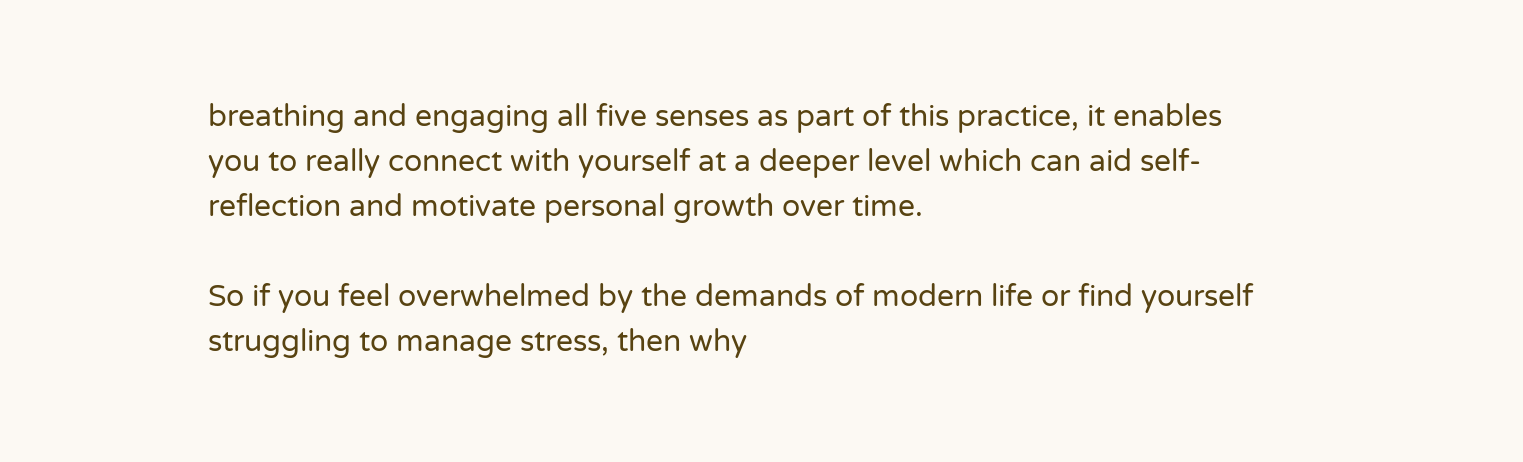breathing and engaging all five senses as part of this practice, it enables you to really connect with yourself at a deeper level which can aid self-reflection and motivate personal growth over time.

So if you feel overwhelmed by the demands of modern life or find yourself struggling to manage stress, then why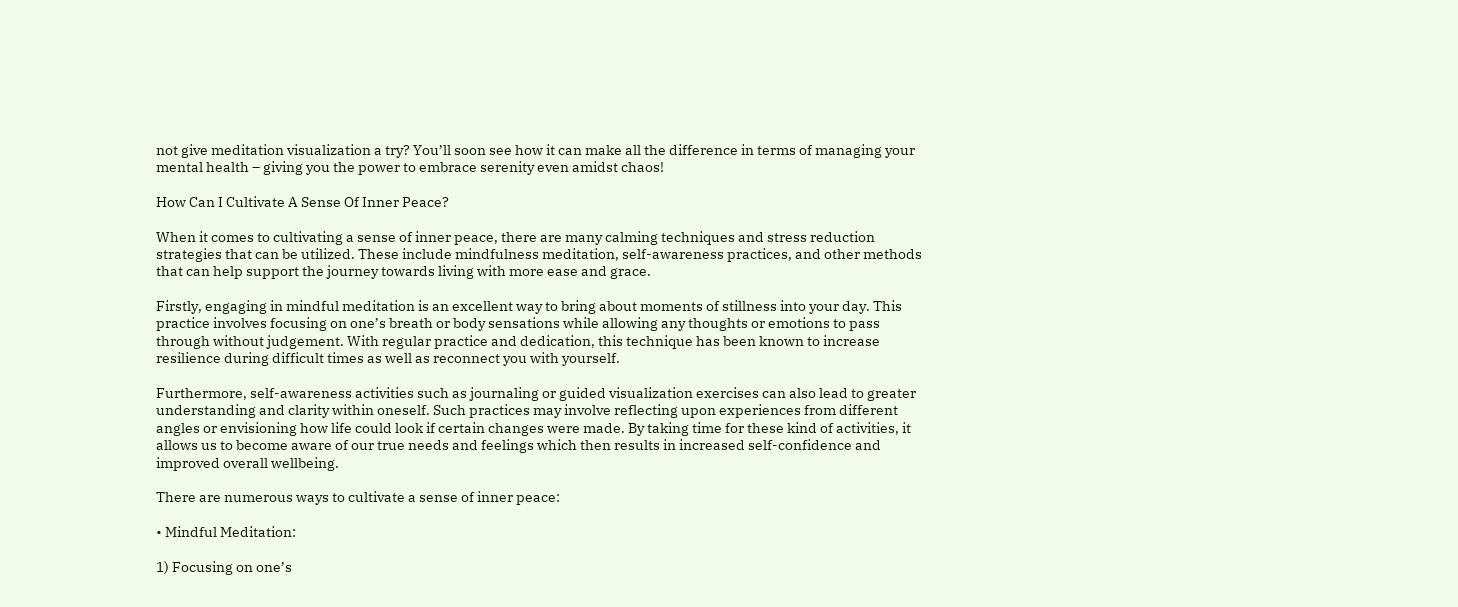not give meditation visualization a try? You’ll soon see how it can make all the difference in terms of managing your mental health – giving you the power to embrace serenity even amidst chaos!

How Can I Cultivate A Sense Of Inner Peace?

When it comes to cultivating a sense of inner peace, there are many calming techniques and stress reduction strategies that can be utilized. These include mindfulness meditation, self-awareness practices, and other methods that can help support the journey towards living with more ease and grace.

Firstly, engaging in mindful meditation is an excellent way to bring about moments of stillness into your day. This practice involves focusing on one’s breath or body sensations while allowing any thoughts or emotions to pass through without judgement. With regular practice and dedication, this technique has been known to increase resilience during difficult times as well as reconnect you with yourself.

Furthermore, self-awareness activities such as journaling or guided visualization exercises can also lead to greater understanding and clarity within oneself. Such practices may involve reflecting upon experiences from different angles or envisioning how life could look if certain changes were made. By taking time for these kind of activities, it allows us to become aware of our true needs and feelings which then results in increased self-confidence and improved overall wellbeing.

There are numerous ways to cultivate a sense of inner peace:

• Mindful Meditation:

1) Focusing on one’s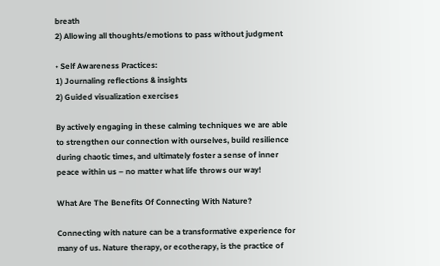breath
2) Allowing all thoughts/emotions to pass without judgment

• Self Awareness Practices:
1) Journaling reflections & insights
2) Guided visualization exercises

By actively engaging in these calming techniques we are able to strengthen our connection with ourselves, build resilience during chaotic times, and ultimately foster a sense of inner peace within us – no matter what life throws our way!

What Are The Benefits Of Connecting With Nature?

Connecting with nature can be a transformative experience for many of us. Nature therapy, or ecotherapy, is the practice of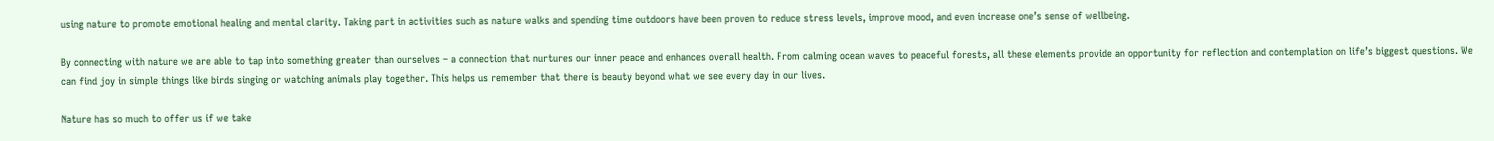using nature to promote emotional healing and mental clarity. Taking part in activities such as nature walks and spending time outdoors have been proven to reduce stress levels, improve mood, and even increase one’s sense of wellbeing.

By connecting with nature we are able to tap into something greater than ourselves – a connection that nurtures our inner peace and enhances overall health. From calming ocean waves to peaceful forests, all these elements provide an opportunity for reflection and contemplation on life’s biggest questions. We can find joy in simple things like birds singing or watching animals play together. This helps us remember that there is beauty beyond what we see every day in our lives.

Nature has so much to offer us if we take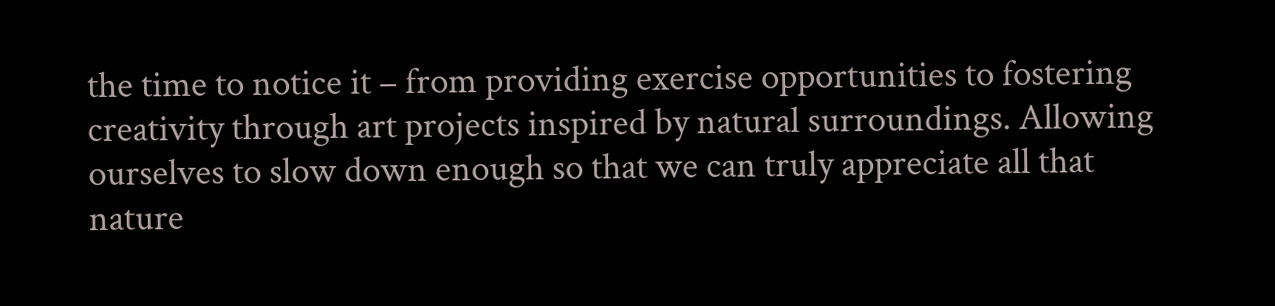the time to notice it – from providing exercise opportunities to fostering creativity through art projects inspired by natural surroundings. Allowing ourselves to slow down enough so that we can truly appreciate all that nature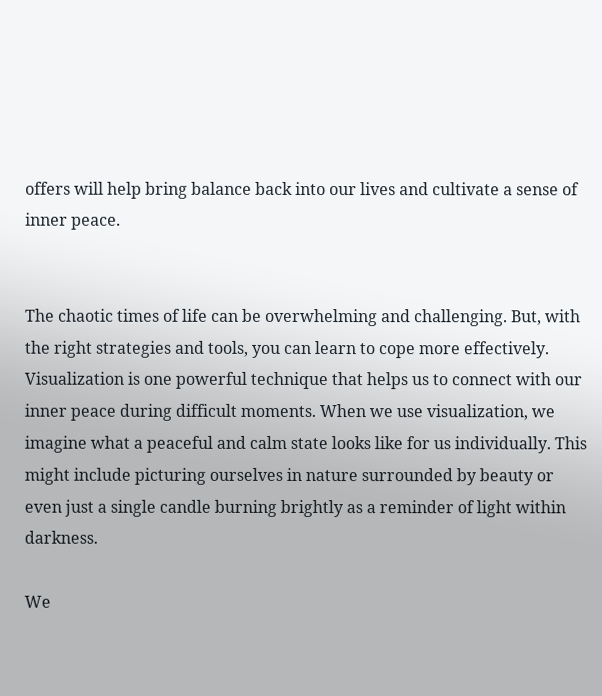offers will help bring balance back into our lives and cultivate a sense of inner peace.


The chaotic times of life can be overwhelming and challenging. But, with the right strategies and tools, you can learn to cope more effectively. Visualization is one powerful technique that helps us to connect with our inner peace during difficult moments. When we use visualization, we imagine what a peaceful and calm state looks like for us individually. This might include picturing ourselves in nature surrounded by beauty or even just a single candle burning brightly as a reminder of light within darkness.

We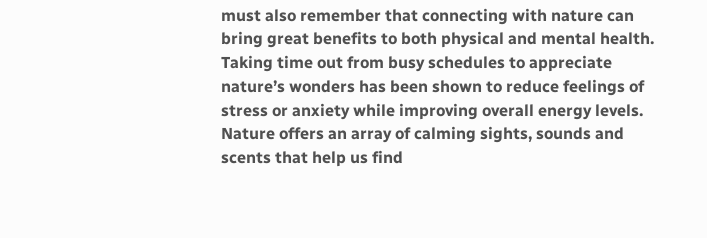must also remember that connecting with nature can bring great benefits to both physical and mental health. Taking time out from busy schedules to appreciate nature’s wonders has been shown to reduce feelings of stress or anxiety while improving overall energy levels. Nature offers an array of calming sights, sounds and scents that help us find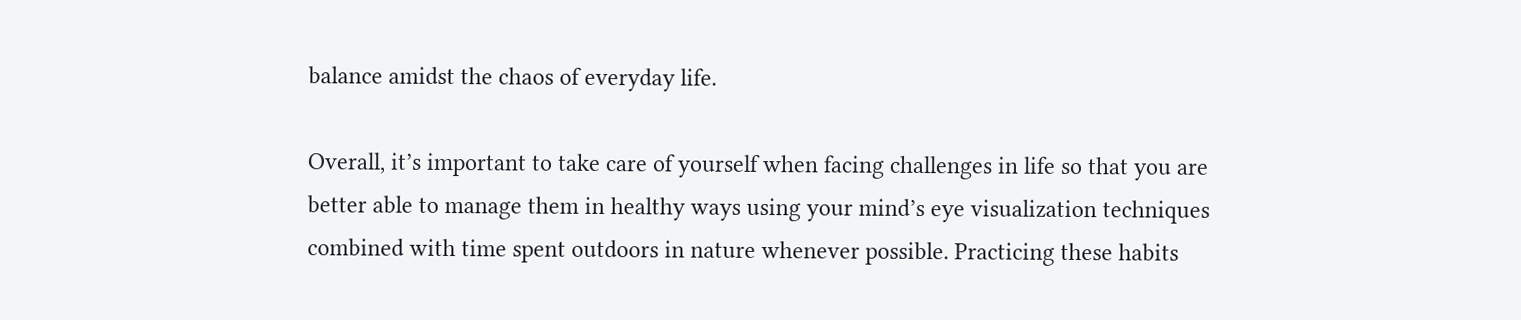balance amidst the chaos of everyday life.

Overall, it’s important to take care of yourself when facing challenges in life so that you are better able to manage them in healthy ways using your mind’s eye visualization techniques combined with time spent outdoors in nature whenever possible. Practicing these habits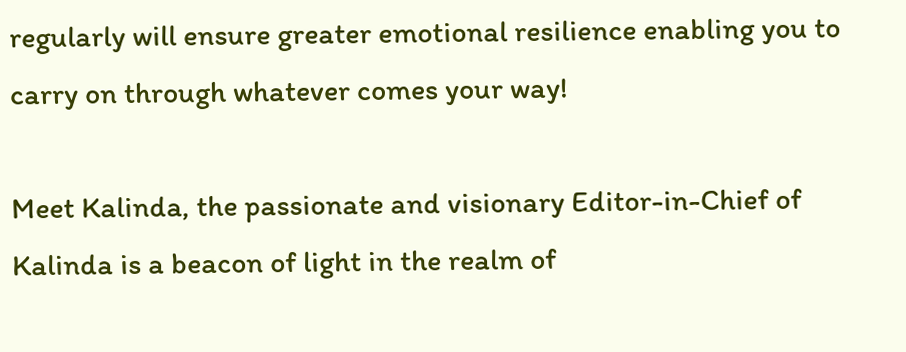regularly will ensure greater emotional resilience enabling you to carry on through whatever comes your way!

Meet Kalinda, the passionate and visionary Editor-in-Chief of Kalinda is a beacon of light in the realm of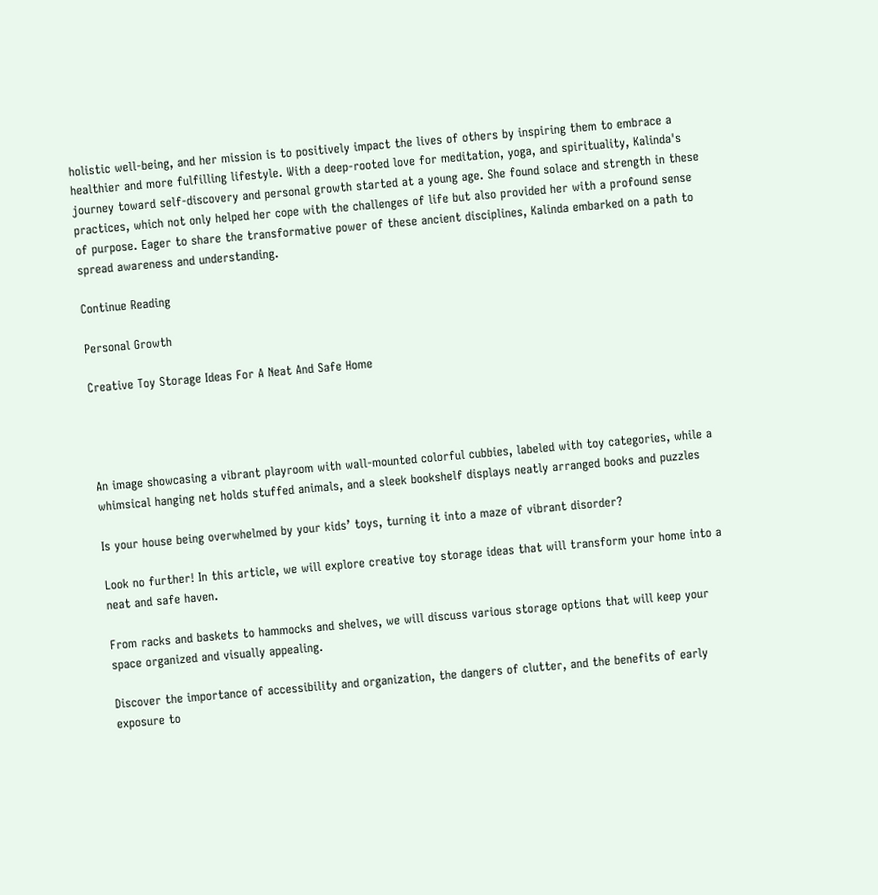holistic well-being, and her mission is to positively impact the lives of others by inspiring them to embrace a healthier and more fulfilling lifestyle. With a deep-rooted love for meditation, yoga, and spirituality, Kalinda's journey toward self-discovery and personal growth started at a young age. She found solace and strength in these practices, which not only helped her cope with the challenges of life but also provided her with a profound sense of purpose. Eager to share the transformative power of these ancient disciplines, Kalinda embarked on a path to spread awareness and understanding.

Continue Reading

Personal Growth

Creative Toy Storage Ideas For A Neat And Safe Home




An image showcasing a vibrant playroom with wall-mounted colorful cubbies, labeled with toy categories, while a whimsical hanging net holds stuffed animals, and a sleek bookshelf displays neatly arranged books and puzzles

Is your house being overwhelmed by your kids’ toys, turning it into a maze of vibrant disorder?

Look no further! In this article, we will explore creative toy storage ideas that will transform your home into a neat and safe haven.

From racks and baskets to hammocks and shelves, we will discuss various storage options that will keep your space organized and visually appealing.

Discover the importance of accessibility and organization, the dangers of clutter, and the benefits of early exposure to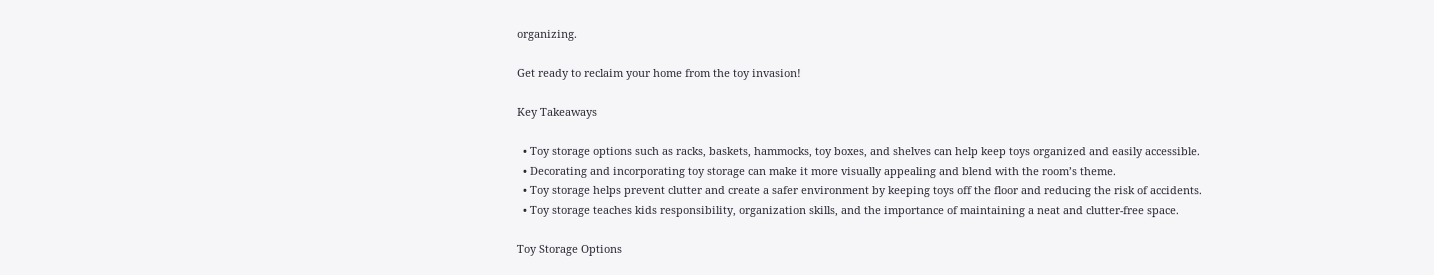organizing.

Get ready to reclaim your home from the toy invasion!

Key Takeaways

  • Toy storage options such as racks, baskets, hammocks, toy boxes, and shelves can help keep toys organized and easily accessible.
  • Decorating and incorporating toy storage can make it more visually appealing and blend with the room’s theme.
  • Toy storage helps prevent clutter and create a safer environment by keeping toys off the floor and reducing the risk of accidents.
  • Toy storage teaches kids responsibility, organization skills, and the importance of maintaining a neat and clutter-free space.

Toy Storage Options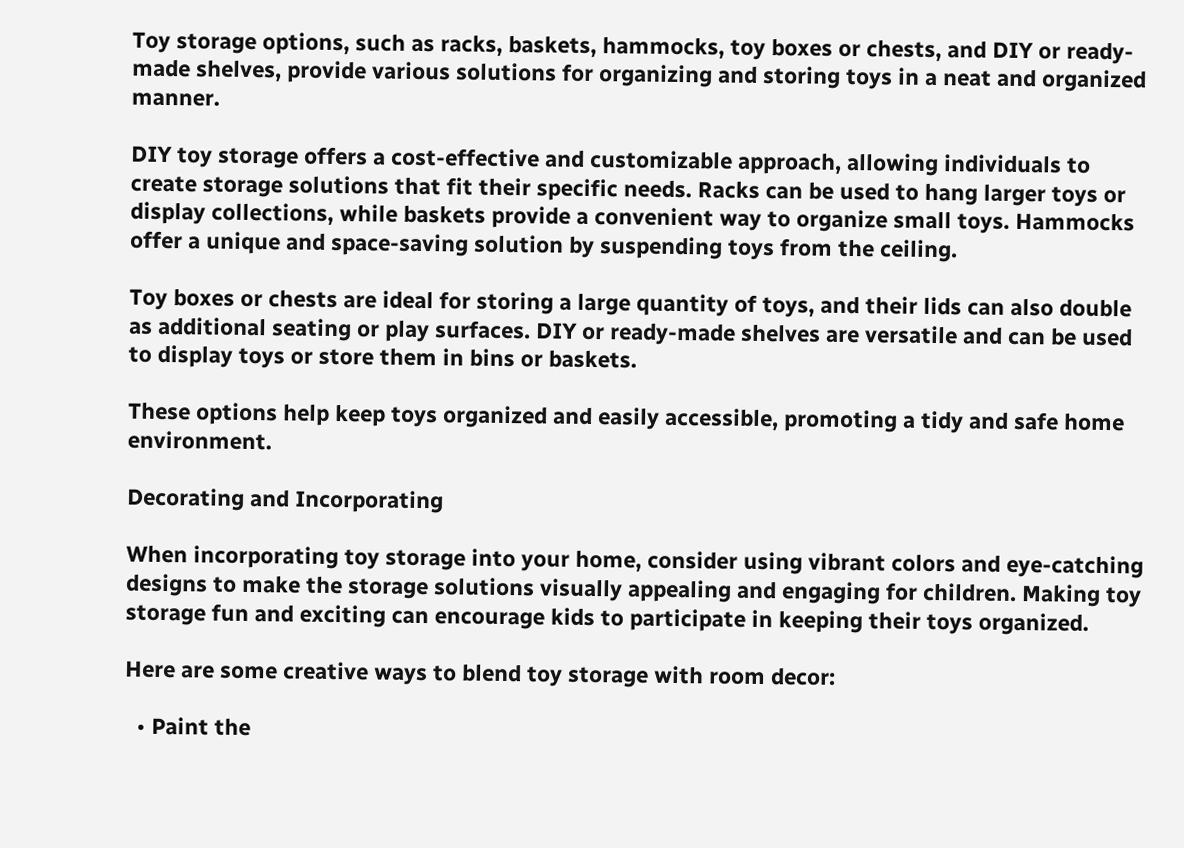Toy storage options, such as racks, baskets, hammocks, toy boxes or chests, and DIY or ready-made shelves, provide various solutions for organizing and storing toys in a neat and organized manner.

DIY toy storage offers a cost-effective and customizable approach, allowing individuals to create storage solutions that fit their specific needs. Racks can be used to hang larger toys or display collections, while baskets provide a convenient way to organize small toys. Hammocks offer a unique and space-saving solution by suspending toys from the ceiling.

Toy boxes or chests are ideal for storing a large quantity of toys, and their lids can also double as additional seating or play surfaces. DIY or ready-made shelves are versatile and can be used to display toys or store them in bins or baskets.

These options help keep toys organized and easily accessible, promoting a tidy and safe home environment.

Decorating and Incorporating

When incorporating toy storage into your home, consider using vibrant colors and eye-catching designs to make the storage solutions visually appealing and engaging for children. Making toy storage fun and exciting can encourage kids to participate in keeping their toys organized.

Here are some creative ways to blend toy storage with room decor:

  • Paint the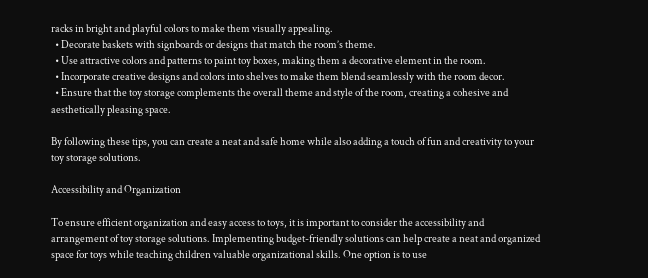racks in bright and playful colors to make them visually appealing.
  • Decorate baskets with signboards or designs that match the room’s theme.
  • Use attractive colors and patterns to paint toy boxes, making them a decorative element in the room.
  • Incorporate creative designs and colors into shelves to make them blend seamlessly with the room decor.
  • Ensure that the toy storage complements the overall theme and style of the room, creating a cohesive and aesthetically pleasing space.

By following these tips, you can create a neat and safe home while also adding a touch of fun and creativity to your toy storage solutions.

Accessibility and Organization

To ensure efficient organization and easy access to toys, it is important to consider the accessibility and arrangement of toy storage solutions. Implementing budget-friendly solutions can help create a neat and organized space for toys while teaching children valuable organizational skills. One option is to use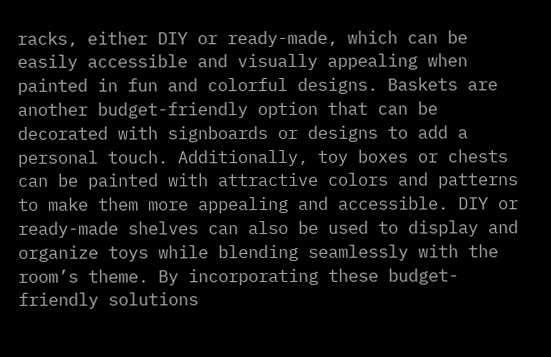racks, either DIY or ready-made, which can be easily accessible and visually appealing when painted in fun and colorful designs. Baskets are another budget-friendly option that can be decorated with signboards or designs to add a personal touch. Additionally, toy boxes or chests can be painted with attractive colors and patterns to make them more appealing and accessible. DIY or ready-made shelves can also be used to display and organize toys while blending seamlessly with the room’s theme. By incorporating these budget-friendly solutions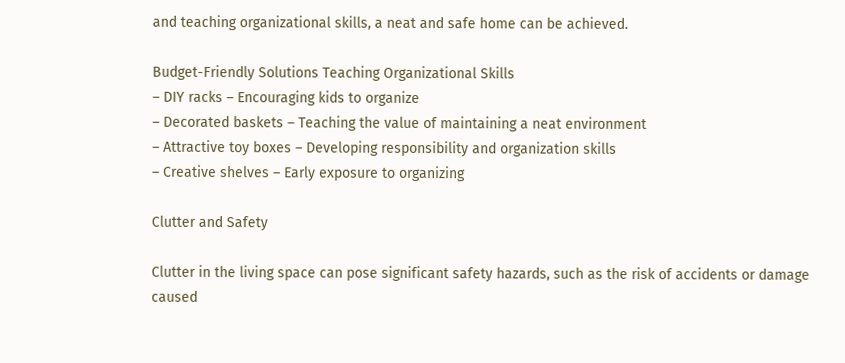and teaching organizational skills, a neat and safe home can be achieved.

Budget-Friendly Solutions Teaching Organizational Skills
– DIY racks – Encouraging kids to organize
– Decorated baskets – Teaching the value of maintaining a neat environment
– Attractive toy boxes – Developing responsibility and organization skills
– Creative shelves – Early exposure to organizing

Clutter and Safety

Clutter in the living space can pose significant safety hazards, such as the risk of accidents or damage caused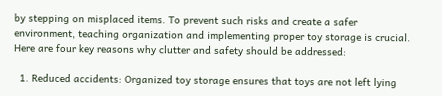by stepping on misplaced items. To prevent such risks and create a safer environment, teaching organization and implementing proper toy storage is crucial. Here are four key reasons why clutter and safety should be addressed:

  1. Reduced accidents: Organized toy storage ensures that toys are not left lying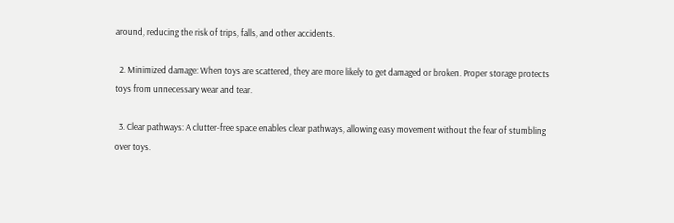around, reducing the risk of trips, falls, and other accidents.

  2. Minimized damage: When toys are scattered, they are more likely to get damaged or broken. Proper storage protects toys from unnecessary wear and tear.

  3. Clear pathways: A clutter-free space enables clear pathways, allowing easy movement without the fear of stumbling over toys.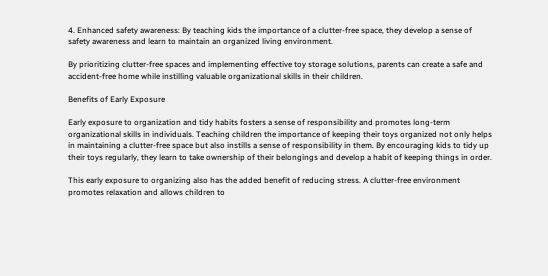4. Enhanced safety awareness: By teaching kids the importance of a clutter-free space, they develop a sense of safety awareness and learn to maintain an organized living environment.

By prioritizing clutter-free spaces and implementing effective toy storage solutions, parents can create a safe and accident-free home while instilling valuable organizational skills in their children.

Benefits of Early Exposure

Early exposure to organization and tidy habits fosters a sense of responsibility and promotes long-term organizational skills in individuals. Teaching children the importance of keeping their toys organized not only helps in maintaining a clutter-free space but also instills a sense of responsibility in them. By encouraging kids to tidy up their toys regularly, they learn to take ownership of their belongings and develop a habit of keeping things in order.

This early exposure to organizing also has the added benefit of reducing stress. A clutter-free environment promotes relaxation and allows children to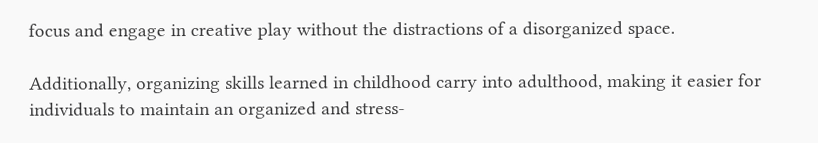focus and engage in creative play without the distractions of a disorganized space.

Additionally, organizing skills learned in childhood carry into adulthood, making it easier for individuals to maintain an organized and stress-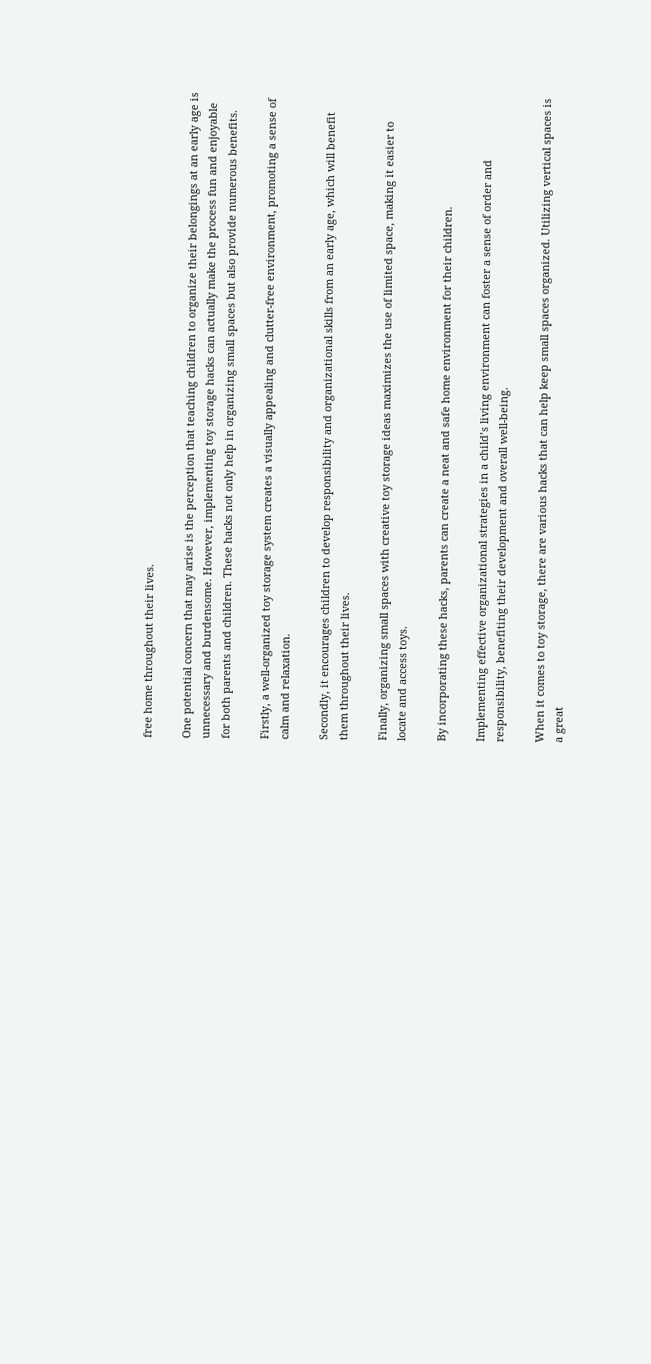free home throughout their lives.

One potential concern that may arise is the perception that teaching children to organize their belongings at an early age is unnecessary and burdensome. However, implementing toy storage hacks can actually make the process fun and enjoyable for both parents and children. These hacks not only help in organizing small spaces but also provide numerous benefits.

Firstly, a well-organized toy storage system creates a visually appealing and clutter-free environment, promoting a sense of calm and relaxation.

Secondly, it encourages children to develop responsibility and organizational skills from an early age, which will benefit them throughout their lives.

Finally, organizing small spaces with creative toy storage ideas maximizes the use of limited space, making it easier to locate and access toys.

By incorporating these hacks, parents can create a neat and safe home environment for their children.

Implementing effective organizational strategies in a child’s living environment can foster a sense of order and responsibility, benefiting their development and overall well-being.

When it comes to toy storage, there are various hacks that can help keep small spaces organized. Utilizing vertical spaces is a great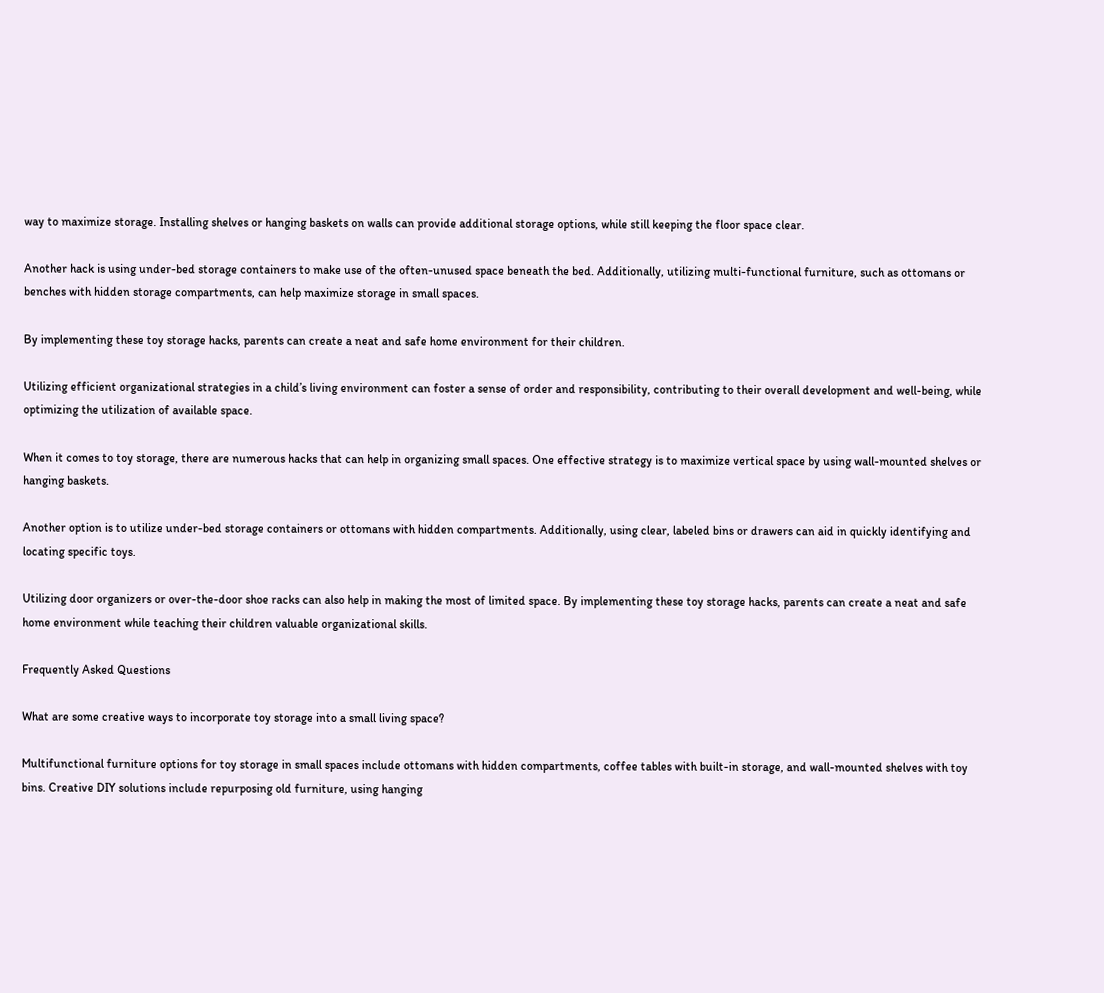way to maximize storage. Installing shelves or hanging baskets on walls can provide additional storage options, while still keeping the floor space clear.

Another hack is using under-bed storage containers to make use of the often-unused space beneath the bed. Additionally, utilizing multi-functional furniture, such as ottomans or benches with hidden storage compartments, can help maximize storage in small spaces.

By implementing these toy storage hacks, parents can create a neat and safe home environment for their children.

Utilizing efficient organizational strategies in a child’s living environment can foster a sense of order and responsibility, contributing to their overall development and well-being, while optimizing the utilization of available space.

When it comes to toy storage, there are numerous hacks that can help in organizing small spaces. One effective strategy is to maximize vertical space by using wall-mounted shelves or hanging baskets.

Another option is to utilize under-bed storage containers or ottomans with hidden compartments. Additionally, using clear, labeled bins or drawers can aid in quickly identifying and locating specific toys.

Utilizing door organizers or over-the-door shoe racks can also help in making the most of limited space. By implementing these toy storage hacks, parents can create a neat and safe home environment while teaching their children valuable organizational skills.

Frequently Asked Questions

What are some creative ways to incorporate toy storage into a small living space?

Multifunctional furniture options for toy storage in small spaces include ottomans with hidden compartments, coffee tables with built-in storage, and wall-mounted shelves with toy bins. Creative DIY solutions include repurposing old furniture, using hanging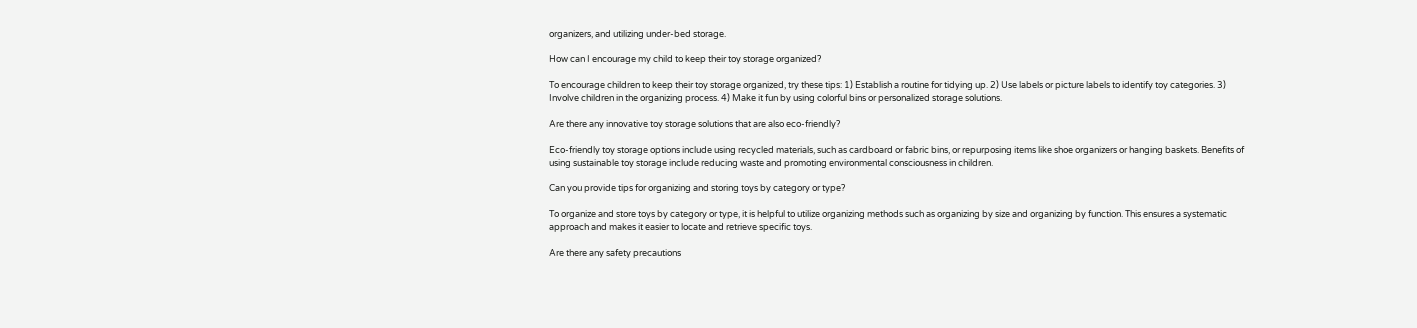organizers, and utilizing under-bed storage.

How can I encourage my child to keep their toy storage organized?

To encourage children to keep their toy storage organized, try these tips: 1) Establish a routine for tidying up. 2) Use labels or picture labels to identify toy categories. 3) Involve children in the organizing process. 4) Make it fun by using colorful bins or personalized storage solutions.

Are there any innovative toy storage solutions that are also eco-friendly?

Eco-friendly toy storage options include using recycled materials, such as cardboard or fabric bins, or repurposing items like shoe organizers or hanging baskets. Benefits of using sustainable toy storage include reducing waste and promoting environmental consciousness in children.

Can you provide tips for organizing and storing toys by category or type?

To organize and store toys by category or type, it is helpful to utilize organizing methods such as organizing by size and organizing by function. This ensures a systematic approach and makes it easier to locate and retrieve specific toys.

Are there any safety precautions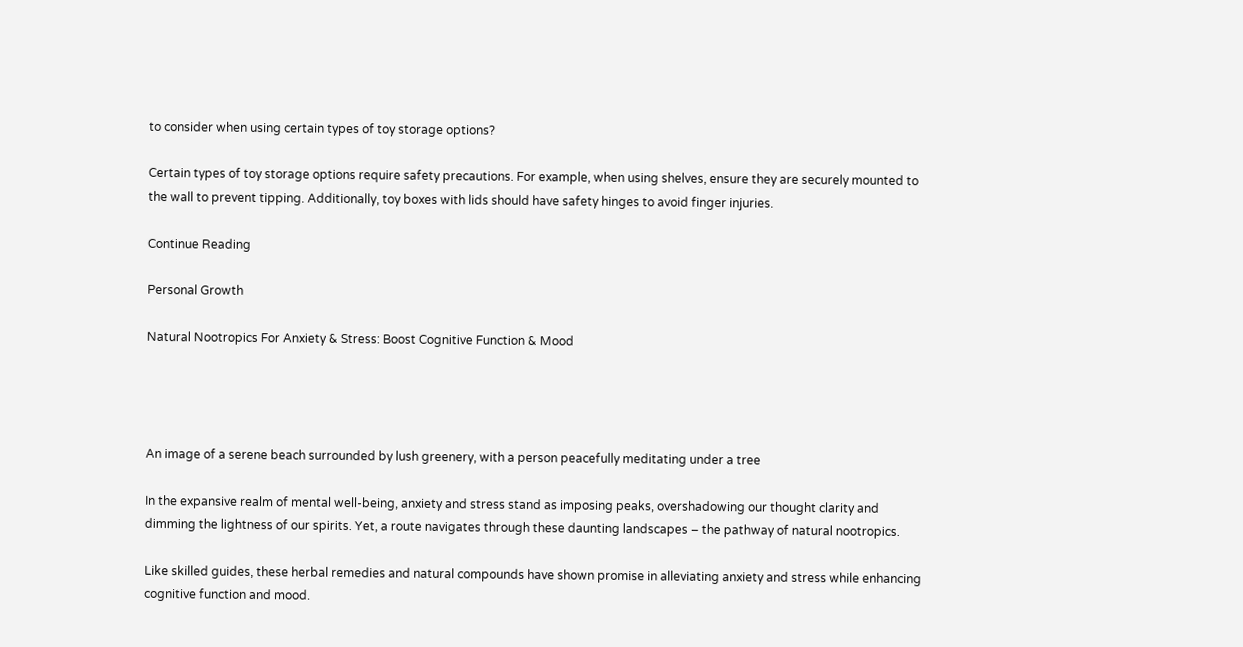to consider when using certain types of toy storage options?

Certain types of toy storage options require safety precautions. For example, when using shelves, ensure they are securely mounted to the wall to prevent tipping. Additionally, toy boxes with lids should have safety hinges to avoid finger injuries.

Continue Reading

Personal Growth

Natural Nootropics For Anxiety & Stress: Boost Cognitive Function & Mood




An image of a serene beach surrounded by lush greenery, with a person peacefully meditating under a tree

In the expansive realm of mental well-being, anxiety and stress stand as imposing peaks, overshadowing our thought clarity and dimming the lightness of our spirits. Yet, a route navigates through these daunting landscapes – the pathway of natural nootropics.

Like skilled guides, these herbal remedies and natural compounds have shown promise in alleviating anxiety and stress while enhancing cognitive function and mood.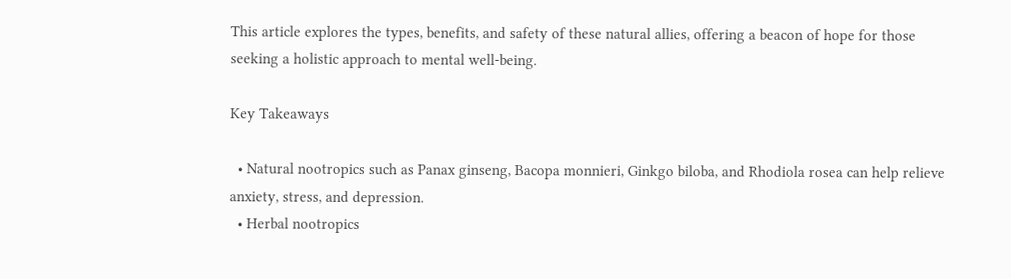This article explores the types, benefits, and safety of these natural allies, offering a beacon of hope for those seeking a holistic approach to mental well-being.

Key Takeaways

  • Natural nootropics such as Panax ginseng, Bacopa monnieri, Ginkgo biloba, and Rhodiola rosea can help relieve anxiety, stress, and depression.
  • Herbal nootropics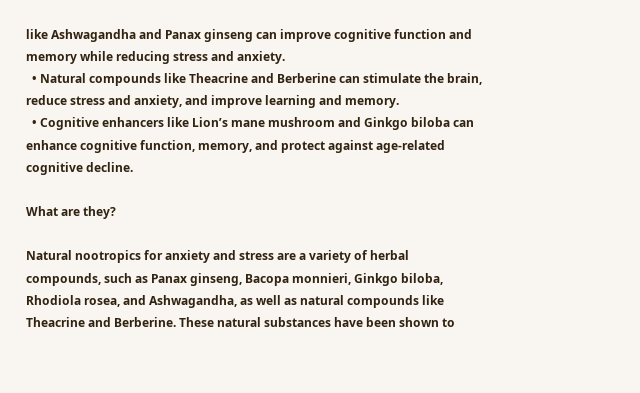like Ashwagandha and Panax ginseng can improve cognitive function and memory while reducing stress and anxiety.
  • Natural compounds like Theacrine and Berberine can stimulate the brain, reduce stress and anxiety, and improve learning and memory.
  • Cognitive enhancers like Lion’s mane mushroom and Ginkgo biloba can enhance cognitive function, memory, and protect against age-related cognitive decline.

What are they?

Natural nootropics for anxiety and stress are a variety of herbal compounds, such as Panax ginseng, Bacopa monnieri, Ginkgo biloba, Rhodiola rosea, and Ashwagandha, as well as natural compounds like Theacrine and Berberine. These natural substances have been shown to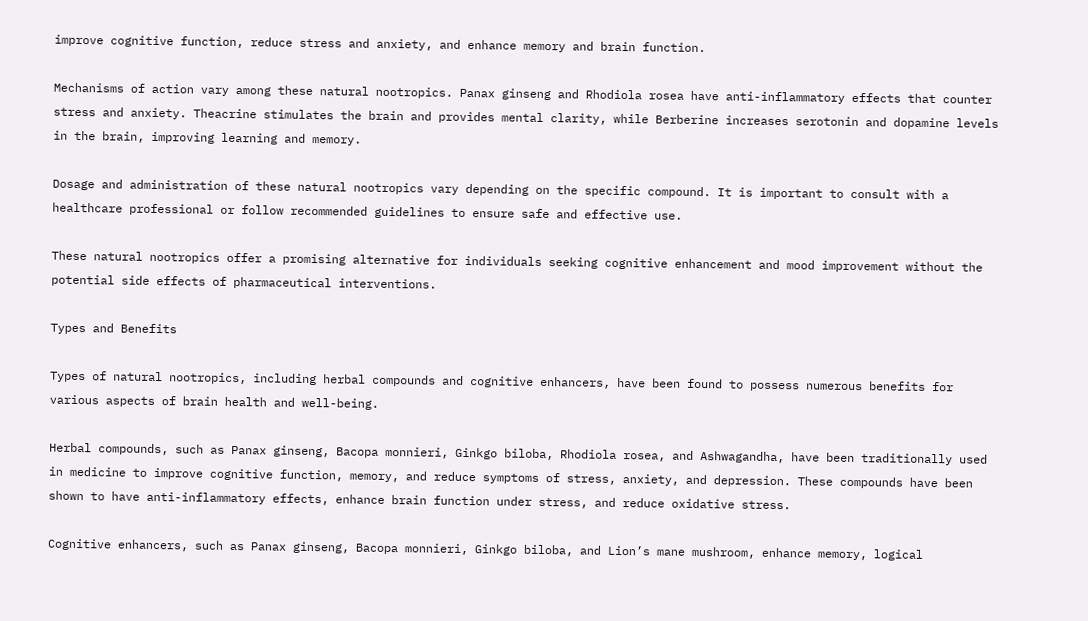improve cognitive function, reduce stress and anxiety, and enhance memory and brain function.

Mechanisms of action vary among these natural nootropics. Panax ginseng and Rhodiola rosea have anti-inflammatory effects that counter stress and anxiety. Theacrine stimulates the brain and provides mental clarity, while Berberine increases serotonin and dopamine levels in the brain, improving learning and memory.

Dosage and administration of these natural nootropics vary depending on the specific compound. It is important to consult with a healthcare professional or follow recommended guidelines to ensure safe and effective use.

These natural nootropics offer a promising alternative for individuals seeking cognitive enhancement and mood improvement without the potential side effects of pharmaceutical interventions.

Types and Benefits

Types of natural nootropics, including herbal compounds and cognitive enhancers, have been found to possess numerous benefits for various aspects of brain health and well-being.

Herbal compounds, such as Panax ginseng, Bacopa monnieri, Ginkgo biloba, Rhodiola rosea, and Ashwagandha, have been traditionally used in medicine to improve cognitive function, memory, and reduce symptoms of stress, anxiety, and depression. These compounds have been shown to have anti-inflammatory effects, enhance brain function under stress, and reduce oxidative stress.

Cognitive enhancers, such as Panax ginseng, Bacopa monnieri, Ginkgo biloba, and Lion’s mane mushroom, enhance memory, logical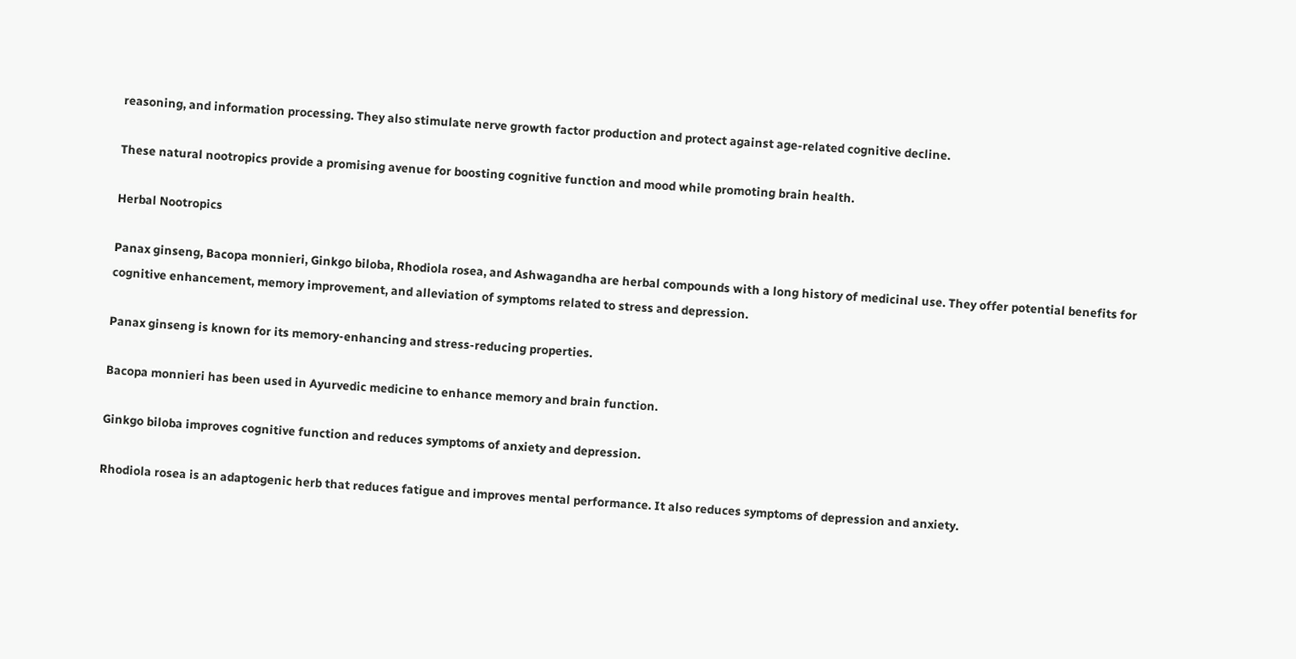reasoning, and information processing. They also stimulate nerve growth factor production and protect against age-related cognitive decline.

These natural nootropics provide a promising avenue for boosting cognitive function and mood while promoting brain health.

Herbal Nootropics

Panax ginseng, Bacopa monnieri, Ginkgo biloba, Rhodiola rosea, and Ashwagandha are herbal compounds with a long history of medicinal use. They offer potential benefits for cognitive enhancement, memory improvement, and alleviation of symptoms related to stress and depression.

Panax ginseng is known for its memory-enhancing and stress-reducing properties.

Bacopa monnieri has been used in Ayurvedic medicine to enhance memory and brain function.

Ginkgo biloba improves cognitive function and reduces symptoms of anxiety and depression.

Rhodiola rosea is an adaptogenic herb that reduces fatigue and improves mental performance. It also reduces symptoms of depression and anxiety.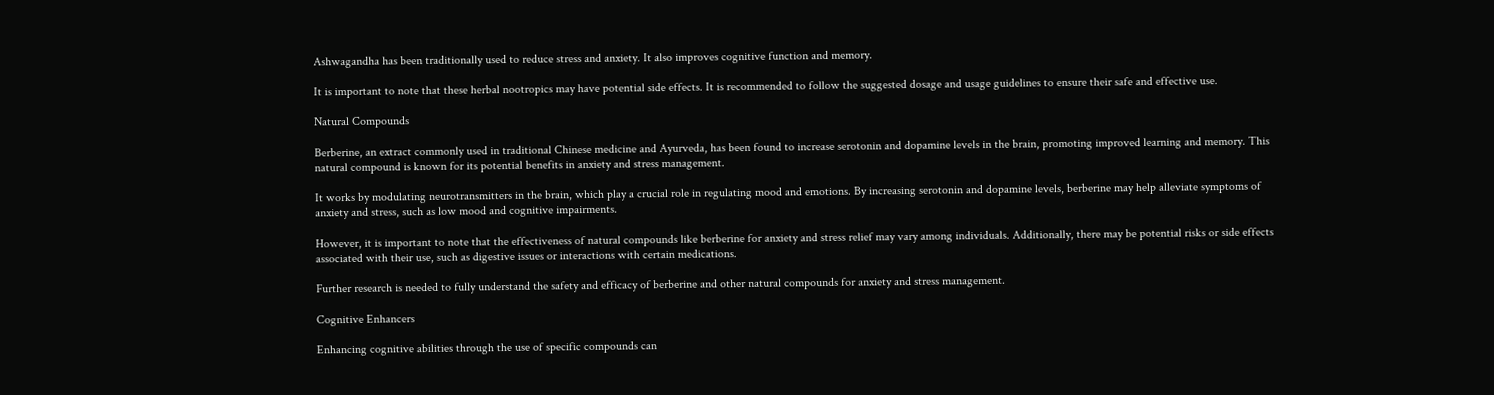Ashwagandha has been traditionally used to reduce stress and anxiety. It also improves cognitive function and memory.

It is important to note that these herbal nootropics may have potential side effects. It is recommended to follow the suggested dosage and usage guidelines to ensure their safe and effective use.

Natural Compounds

Berberine, an extract commonly used in traditional Chinese medicine and Ayurveda, has been found to increase serotonin and dopamine levels in the brain, promoting improved learning and memory. This natural compound is known for its potential benefits in anxiety and stress management.

It works by modulating neurotransmitters in the brain, which play a crucial role in regulating mood and emotions. By increasing serotonin and dopamine levels, berberine may help alleviate symptoms of anxiety and stress, such as low mood and cognitive impairments.

However, it is important to note that the effectiveness of natural compounds like berberine for anxiety and stress relief may vary among individuals. Additionally, there may be potential risks or side effects associated with their use, such as digestive issues or interactions with certain medications.

Further research is needed to fully understand the safety and efficacy of berberine and other natural compounds for anxiety and stress management.

Cognitive Enhancers

Enhancing cognitive abilities through the use of specific compounds can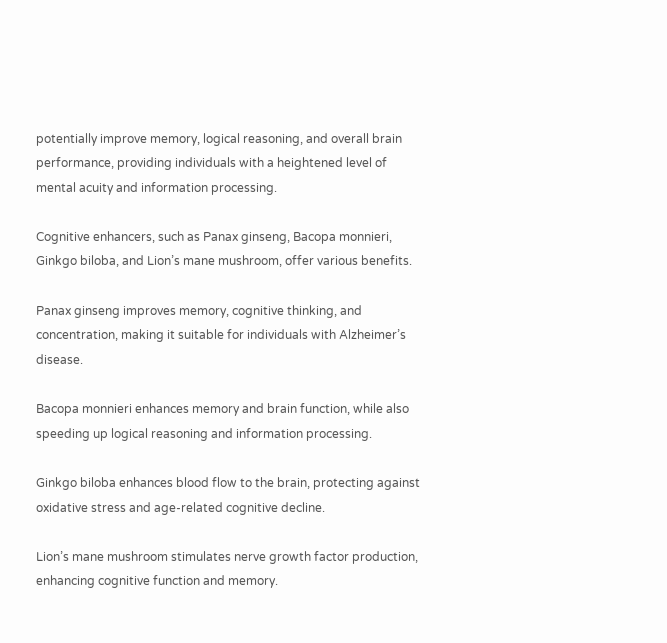potentially improve memory, logical reasoning, and overall brain performance, providing individuals with a heightened level of mental acuity and information processing.

Cognitive enhancers, such as Panax ginseng, Bacopa monnieri, Ginkgo biloba, and Lion’s mane mushroom, offer various benefits.

Panax ginseng improves memory, cognitive thinking, and concentration, making it suitable for individuals with Alzheimer’s disease.

Bacopa monnieri enhances memory and brain function, while also speeding up logical reasoning and information processing.

Ginkgo biloba enhances blood flow to the brain, protecting against oxidative stress and age-related cognitive decline.

Lion’s mane mushroom stimulates nerve growth factor production, enhancing cognitive function and memory.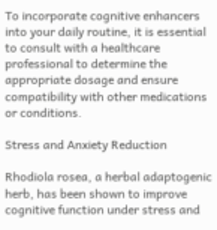To incorporate cognitive enhancers into your daily routine, it is essential to consult with a healthcare professional to determine the appropriate dosage and ensure compatibility with other medications or conditions.

Stress and Anxiety Reduction

Rhodiola rosea, a herbal adaptogenic herb, has been shown to improve cognitive function under stress and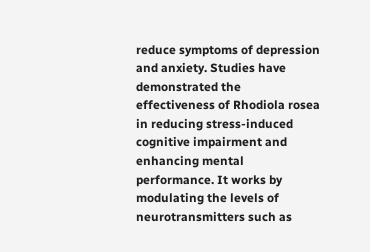reduce symptoms of depression and anxiety. Studies have demonstrated the effectiveness of Rhodiola rosea in reducing stress-induced cognitive impairment and enhancing mental performance. It works by modulating the levels of neurotransmitters such as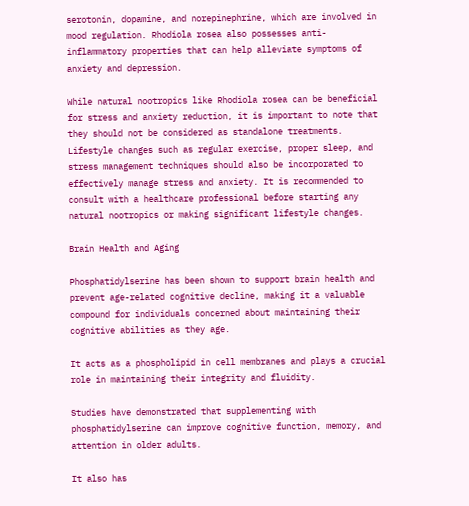serotonin, dopamine, and norepinephrine, which are involved in mood regulation. Rhodiola rosea also possesses anti-inflammatory properties that can help alleviate symptoms of anxiety and depression.

While natural nootropics like Rhodiola rosea can be beneficial for stress and anxiety reduction, it is important to note that they should not be considered as standalone treatments. Lifestyle changes such as regular exercise, proper sleep, and stress management techniques should also be incorporated to effectively manage stress and anxiety. It is recommended to consult with a healthcare professional before starting any natural nootropics or making significant lifestyle changes.

Brain Health and Aging

Phosphatidylserine has been shown to support brain health and prevent age-related cognitive decline, making it a valuable compound for individuals concerned about maintaining their cognitive abilities as they age.

It acts as a phospholipid in cell membranes and plays a crucial role in maintaining their integrity and fluidity.

Studies have demonstrated that supplementing with phosphatidylserine can improve cognitive function, memory, and attention in older adults.

It also has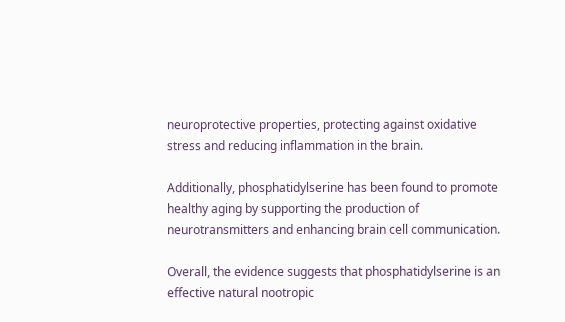neuroprotective properties, protecting against oxidative stress and reducing inflammation in the brain.

Additionally, phosphatidylserine has been found to promote healthy aging by supporting the production of neurotransmitters and enhancing brain cell communication.

Overall, the evidence suggests that phosphatidylserine is an effective natural nootropic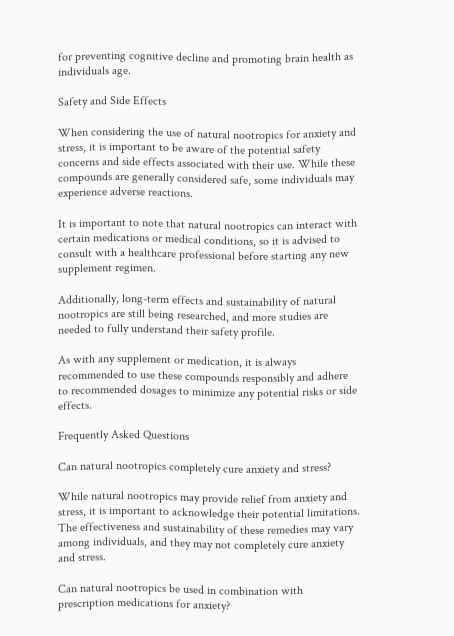for preventing cognitive decline and promoting brain health as individuals age.

Safety and Side Effects

When considering the use of natural nootropics for anxiety and stress, it is important to be aware of the potential safety concerns and side effects associated with their use. While these compounds are generally considered safe, some individuals may experience adverse reactions.

It is important to note that natural nootropics can interact with certain medications or medical conditions, so it is advised to consult with a healthcare professional before starting any new supplement regimen.

Additionally, long-term effects and sustainability of natural nootropics are still being researched, and more studies are needed to fully understand their safety profile.

As with any supplement or medication, it is always recommended to use these compounds responsibly and adhere to recommended dosages to minimize any potential risks or side effects.

Frequently Asked Questions

Can natural nootropics completely cure anxiety and stress?

While natural nootropics may provide relief from anxiety and stress, it is important to acknowledge their potential limitations. The effectiveness and sustainability of these remedies may vary among individuals, and they may not completely cure anxiety and stress.

Can natural nootropics be used in combination with prescription medications for anxiety?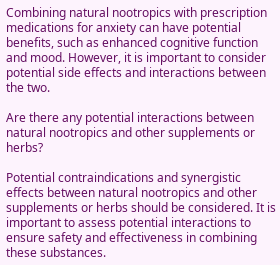Combining natural nootropics with prescription medications for anxiety can have potential benefits, such as enhanced cognitive function and mood. However, it is important to consider potential side effects and interactions between the two.

Are there any potential interactions between natural nootropics and other supplements or herbs?

Potential contraindications and synergistic effects between natural nootropics and other supplements or herbs should be considered. It is important to assess potential interactions to ensure safety and effectiveness in combining these substances.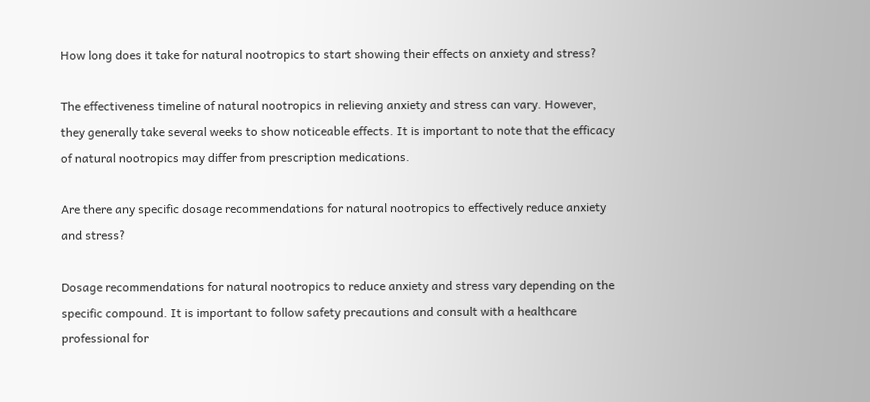How long does it take for natural nootropics to start showing their effects on anxiety and stress?

The effectiveness timeline of natural nootropics in relieving anxiety and stress can vary. However, they generally take several weeks to show noticeable effects. It is important to note that the efficacy of natural nootropics may differ from prescription medications.

Are there any specific dosage recommendations for natural nootropics to effectively reduce anxiety and stress?

Dosage recommendations for natural nootropics to reduce anxiety and stress vary depending on the specific compound. It is important to follow safety precautions and consult with a healthcare professional for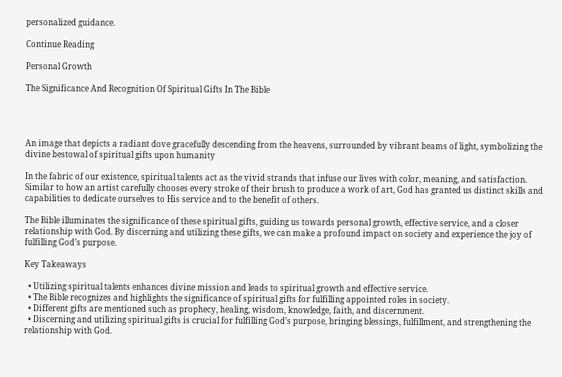personalized guidance.

Continue Reading

Personal Growth

The Significance And Recognition Of Spiritual Gifts In The Bible




An image that depicts a radiant dove gracefully descending from the heavens, surrounded by vibrant beams of light, symbolizing the divine bestowal of spiritual gifts upon humanity

In the fabric of our existence, spiritual talents act as the vivid strands that infuse our lives with color, meaning, and satisfaction. Similar to how an artist carefully chooses every stroke of their brush to produce a work of art, God has granted us distinct skills and capabilities to dedicate ourselves to His service and to the benefit of others.

The Bible illuminates the significance of these spiritual gifts, guiding us towards personal growth, effective service, and a closer relationship with God. By discerning and utilizing these gifts, we can make a profound impact on society and experience the joy of fulfilling God’s purpose.

Key Takeaways

  • Utilizing spiritual talents enhances divine mission and leads to spiritual growth and effective service.
  • The Bible recognizes and highlights the significance of spiritual gifts for fulfilling appointed roles in society.
  • Different gifts are mentioned such as prophecy, healing, wisdom, knowledge, faith, and discernment.
  • Discerning and utilizing spiritual gifts is crucial for fulfilling God’s purpose, bringing blessings, fulfillment, and strengthening the relationship with God.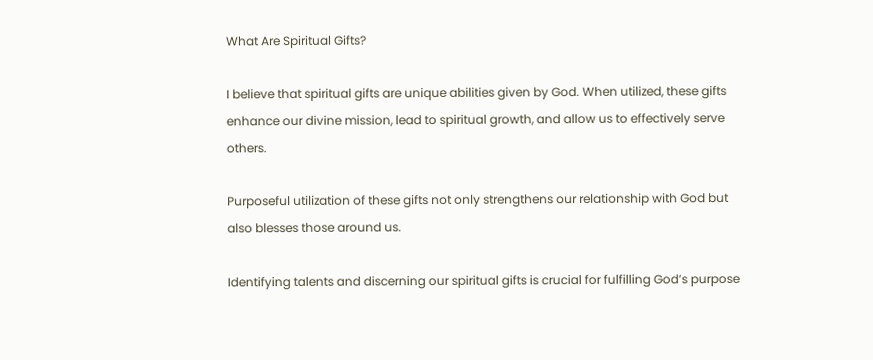What Are Spiritual Gifts?

I believe that spiritual gifts are unique abilities given by God. When utilized, these gifts enhance our divine mission, lead to spiritual growth, and allow us to effectively serve others.

Purposeful utilization of these gifts not only strengthens our relationship with God but also blesses those around us.

Identifying talents and discerning our spiritual gifts is crucial for fulfilling God’s purpose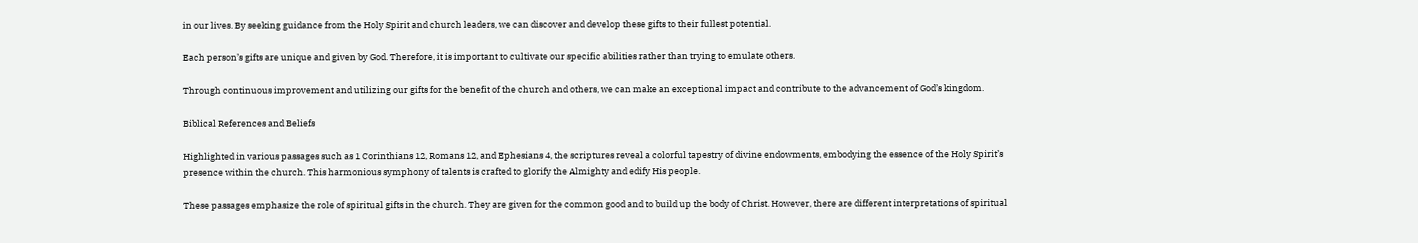in our lives. By seeking guidance from the Holy Spirit and church leaders, we can discover and develop these gifts to their fullest potential.

Each person’s gifts are unique and given by God. Therefore, it is important to cultivate our specific abilities rather than trying to emulate others.

Through continuous improvement and utilizing our gifts for the benefit of the church and others, we can make an exceptional impact and contribute to the advancement of God’s kingdom.

Biblical References and Beliefs

Highlighted in various passages such as 1 Corinthians 12, Romans 12, and Ephesians 4, the scriptures reveal a colorful tapestry of divine endowments, embodying the essence of the Holy Spirit’s presence within the church. This harmonious symphony of talents is crafted to glorify the Almighty and edify His people.

These passages emphasize the role of spiritual gifts in the church. They are given for the common good and to build up the body of Christ. However, there are different interpretations of spiritual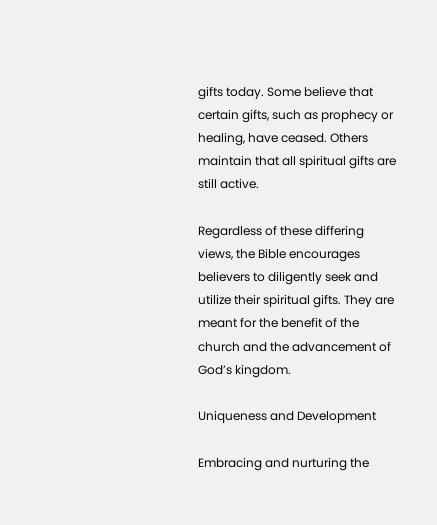gifts today. Some believe that certain gifts, such as prophecy or healing, have ceased. Others maintain that all spiritual gifts are still active.

Regardless of these differing views, the Bible encourages believers to diligently seek and utilize their spiritual gifts. They are meant for the benefit of the church and the advancement of God’s kingdom.

Uniqueness and Development

Embracing and nurturing the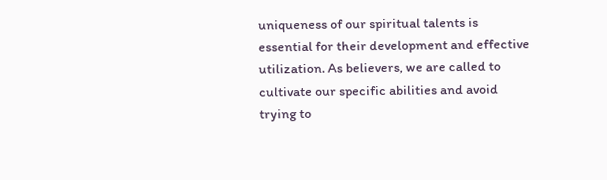uniqueness of our spiritual talents is essential for their development and effective utilization. As believers, we are called to cultivate our specific abilities and avoid trying to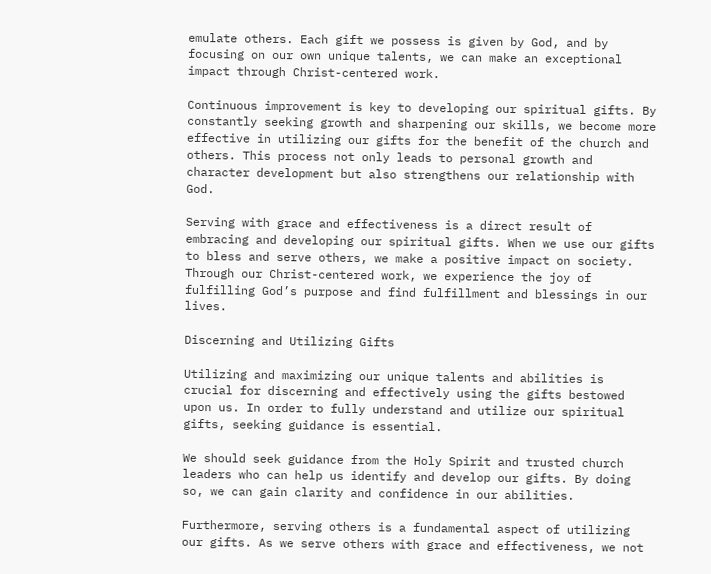emulate others. Each gift we possess is given by God, and by focusing on our own unique talents, we can make an exceptional impact through Christ-centered work.

Continuous improvement is key to developing our spiritual gifts. By constantly seeking growth and sharpening our skills, we become more effective in utilizing our gifts for the benefit of the church and others. This process not only leads to personal growth and character development but also strengthens our relationship with God.

Serving with grace and effectiveness is a direct result of embracing and developing our spiritual gifts. When we use our gifts to bless and serve others, we make a positive impact on society. Through our Christ-centered work, we experience the joy of fulfilling God’s purpose and find fulfillment and blessings in our lives.

Discerning and Utilizing Gifts

Utilizing and maximizing our unique talents and abilities is crucial for discerning and effectively using the gifts bestowed upon us. In order to fully understand and utilize our spiritual gifts, seeking guidance is essential.

We should seek guidance from the Holy Spirit and trusted church leaders who can help us identify and develop our gifts. By doing so, we can gain clarity and confidence in our abilities.

Furthermore, serving others is a fundamental aspect of utilizing our gifts. As we serve others with grace and effectiveness, we not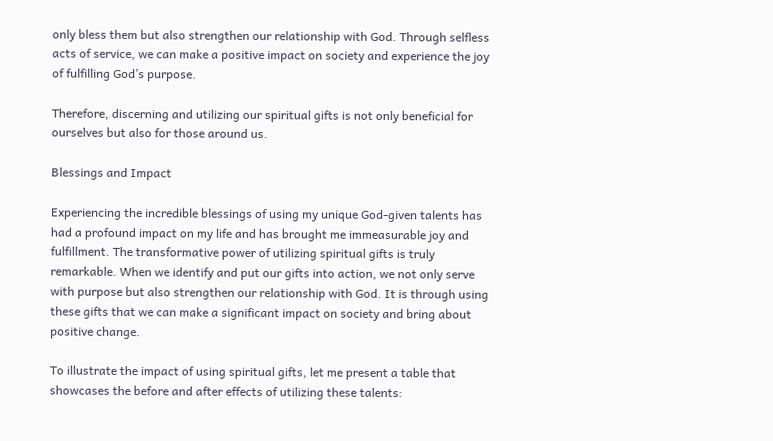only bless them but also strengthen our relationship with God. Through selfless acts of service, we can make a positive impact on society and experience the joy of fulfilling God’s purpose.

Therefore, discerning and utilizing our spiritual gifts is not only beneficial for ourselves but also for those around us.

Blessings and Impact

Experiencing the incredible blessings of using my unique God-given talents has had a profound impact on my life and has brought me immeasurable joy and fulfillment. The transformative power of utilizing spiritual gifts is truly remarkable. When we identify and put our gifts into action, we not only serve with purpose but also strengthen our relationship with God. It is through using these gifts that we can make a significant impact on society and bring about positive change.

To illustrate the impact of using spiritual gifts, let me present a table that showcases the before and after effects of utilizing these talents: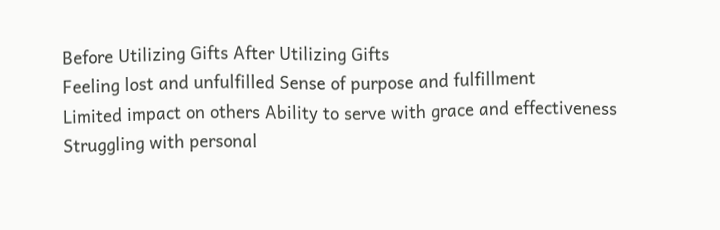Before Utilizing Gifts After Utilizing Gifts
Feeling lost and unfulfilled Sense of purpose and fulfillment
Limited impact on others Ability to serve with grace and effectiveness
Struggling with personal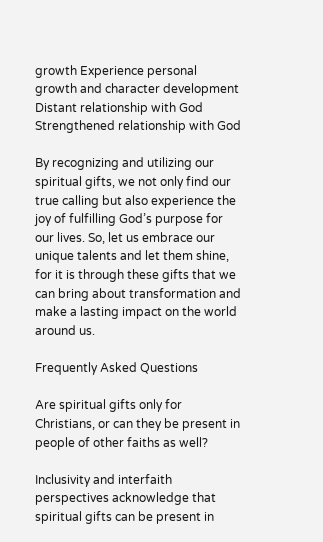growth Experience personal growth and character development
Distant relationship with God Strengthened relationship with God

By recognizing and utilizing our spiritual gifts, we not only find our true calling but also experience the joy of fulfilling God’s purpose for our lives. So, let us embrace our unique talents and let them shine, for it is through these gifts that we can bring about transformation and make a lasting impact on the world around us.

Frequently Asked Questions

Are spiritual gifts only for Christians, or can they be present in people of other faiths as well?

Inclusivity and interfaith perspectives acknowledge that spiritual gifts can be present in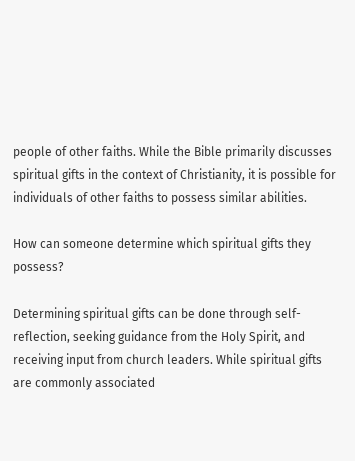people of other faiths. While the Bible primarily discusses spiritual gifts in the context of Christianity, it is possible for individuals of other faiths to possess similar abilities.

How can someone determine which spiritual gifts they possess?

Determining spiritual gifts can be done through self-reflection, seeking guidance from the Holy Spirit, and receiving input from church leaders. While spiritual gifts are commonly associated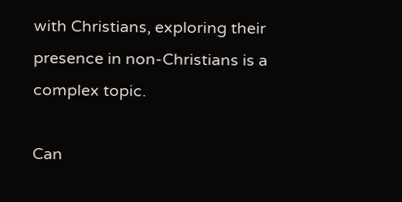with Christians, exploring their presence in non-Christians is a complex topic.

Can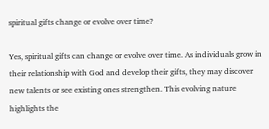spiritual gifts change or evolve over time?

Yes, spiritual gifts can change or evolve over time. As individuals grow in their relationship with God and develop their gifts, they may discover new talents or see existing ones strengthen. This evolving nature highlights the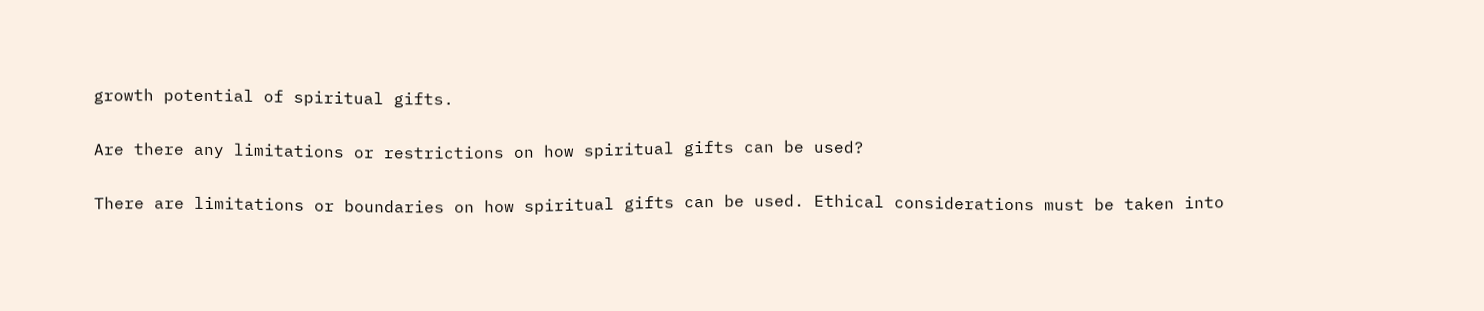growth potential of spiritual gifts.

Are there any limitations or restrictions on how spiritual gifts can be used?

There are limitations or boundaries on how spiritual gifts can be used. Ethical considerations must be taken into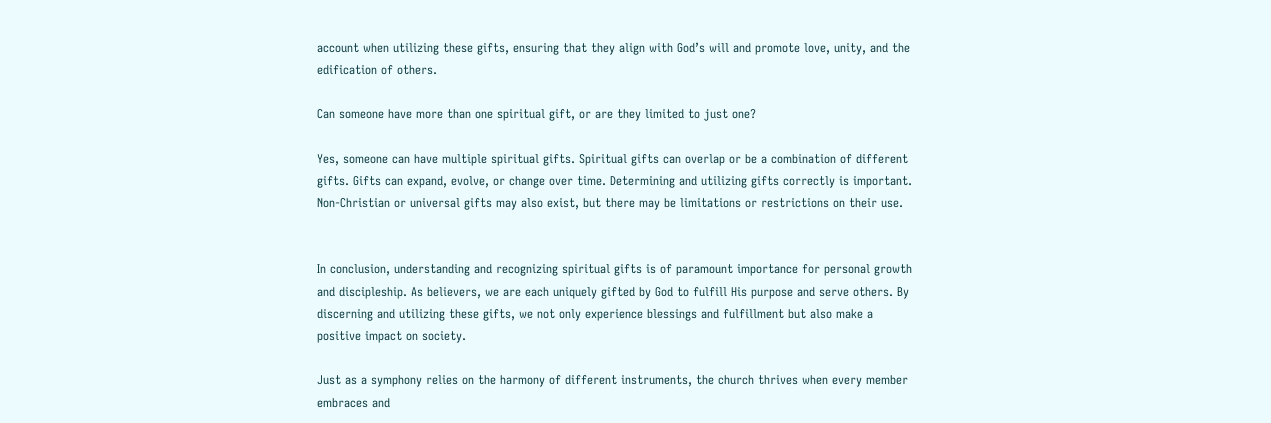account when utilizing these gifts, ensuring that they align with God’s will and promote love, unity, and the edification of others.

Can someone have more than one spiritual gift, or are they limited to just one?

Yes, someone can have multiple spiritual gifts. Spiritual gifts can overlap or be a combination of different gifts. Gifts can expand, evolve, or change over time. Determining and utilizing gifts correctly is important. Non-Christian or universal gifts may also exist, but there may be limitations or restrictions on their use.


In conclusion, understanding and recognizing spiritual gifts is of paramount importance for personal growth and discipleship. As believers, we are each uniquely gifted by God to fulfill His purpose and serve others. By discerning and utilizing these gifts, we not only experience blessings and fulfillment but also make a positive impact on society.

Just as a symphony relies on the harmony of different instruments, the church thrives when every member embraces and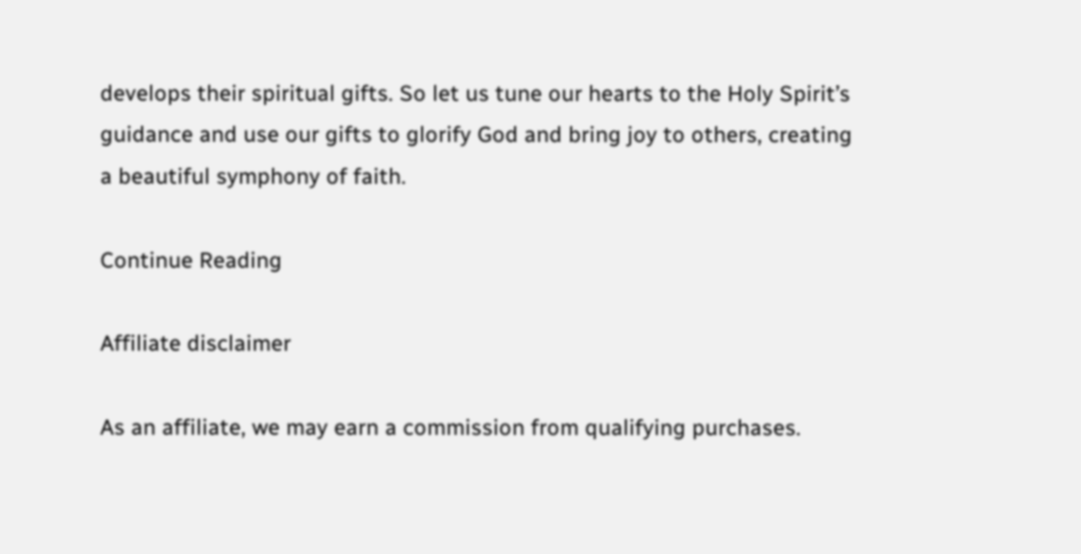develops their spiritual gifts. So let us tune our hearts to the Holy Spirit’s guidance and use our gifts to glorify God and bring joy to others, creating a beautiful symphony of faith.

Continue Reading

Affiliate disclaimer

As an affiliate, we may earn a commission from qualifying purchases.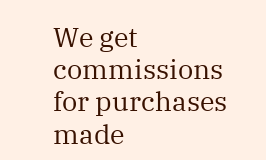We get commissions for purchases made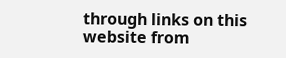through links on this website from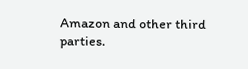Amazon and other third parties.